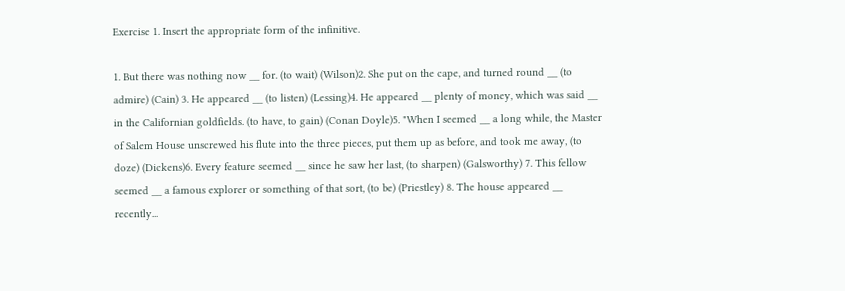Exercise 1. Insert the appropriate form of the infinitive.

1. But there was nothing now __ for. (to wait) (Wilson)2. She put on the cape, and turned round __ (to admire) (Cain) 3. He appeared __ (to listen) (Lessing)4. He appeared __ plenty of money, which was said __ in the Californian goldfields. (to have, to gain) (Conan Doyle)5. "When I seemed __ a long while, the Master of Salem House unscrewed his flute into the three pieces, put them up as before, and took me away, (to doze) (Dickens)6. Every feature seemed __ since he saw her last, (to sharpen) (Galsworthy) 7. This fellow seemed __ a famous explorer or something of that sort, (to be) (Priestley) 8. The house appeared __ recently...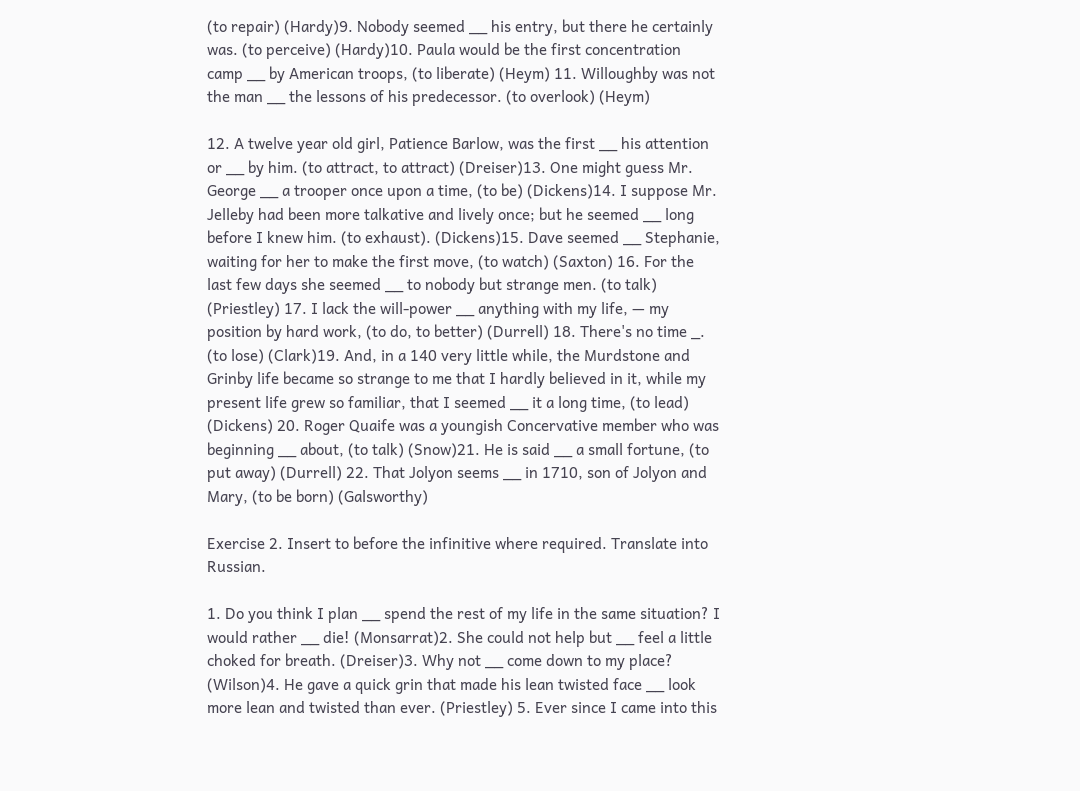(to repair) (Hardy)9. Nobody seemed __ his entry, but there he certainly was. (to perceive) (Hardy)10. Paula would be the first concentration camp __ by American troops, (to liberate) (Heym) 11. Willoughby was not the man __ the lessons of his predecessor. (to overlook) (Heym)

12. A twelve year old girl, Patience Barlow, was the first __ his attention or __ by him. (to attract, to attract) (Dreiser)13. One might guess Mr. George __ a trooper once upon a time, (to be) (Dickens)14. I suppose Mr. Jelleby had been more talkative and lively once; but he seemed __ long before I knew him. (to exhaust). (Dickens)15. Dave seemed __ Stephanie, waiting for her to make the first move, (to watch) (Saxton) 16. For the last few days she seemed __ to nobody but strange men. (to talk) (Priestley) 17. I lack the will-power __ anything with my life, — my position by hard work, (to do, to better) (Durrell) 18. There's no time _. (to lose) (Clark)19. And, in a 140 very little while, the Murdstone and Grinby life became so strange to me that I hardly believed in it, while my present life grew so familiar, that I seemed __ it a long time, (to lead) (Dickens) 20. Roger Quaife was a youngish Concervative member who was beginning __ about, (to talk) (Snow)21. He is said __ a small fortune, (to put away) (Durrell) 22. That Jolyon seems __ in 1710, son of Jolyon and Mary, (to be born) (Galsworthy)

Exercise 2. Insert to before the infinitive where required. Translate into Russian.

1. Do you think I plan __ spend the rest of my life in the same situation? I would rather __ die! (Monsarrat)2. She could not help but __ feel a little choked for breath. (Dreiser)3. Why not __ come down to my place? (Wilson)4. He gave a quick grin that made his lean twisted face __ look more lean and twisted than ever. (Priestley) 5. Ever since I came into this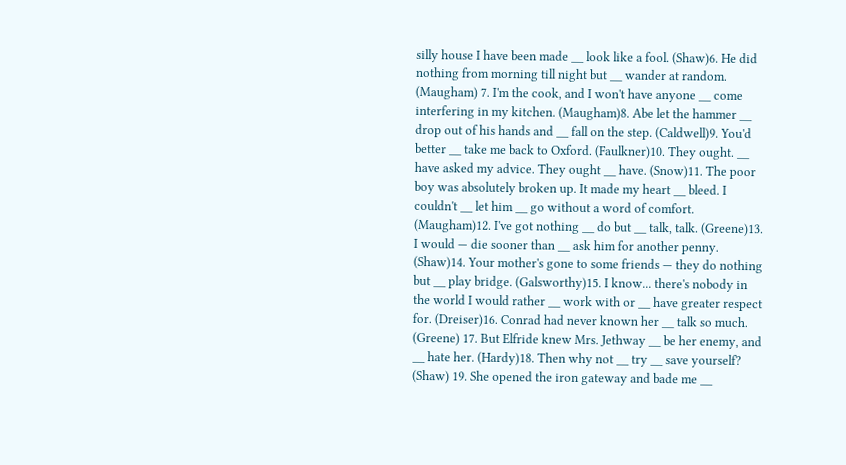silly house I have been made __ look like a fool. (Shaw)6. He did nothing from morning till night but __ wander at random. (Maugham) 7. I'm the cook, and I won't have anyone __ come interfering in my kitchen. (Maugham)8. Abe let the hammer __ drop out of his hands and __ fall on the step. (Caldwell)9. You'd better __ take me back to Oxford. (Faulkner)10. They ought. __ have asked my advice. They ought __ have. (Snow)11. The poor boy was absolutely broken up. It made my heart __ bleed. I couldn't __ let him __ go without a word of comfort. (Maugham)12. I've got nothing __ do but __ talk, talk. (Greene)13. I would — die sooner than __ ask him for another penny. (Shaw)14. Your mother's gone to some friends — they do nothing but __ play bridge. (Galsworthy)15. I know... there's nobody in the world I would rather __ work with or __ have greater respect for. (Dreiser)16. Conrad had never known her __ talk so much. (Greene) 17. But Elfride knew Mrs. Jethway __ be her enemy, and __ hate her. (Hardy)18. Then why not __ try __ save yourself? (Shaw) 19. She opened the iron gateway and bade me __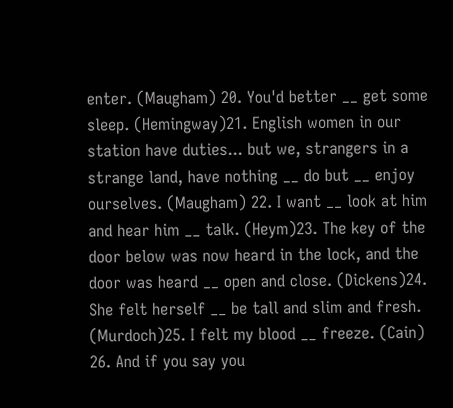enter. (Maugham) 20. You'd better __ get some sleep. (Hemingway)21. English women in our station have duties... but we, strangers in a strange land, have nothing __ do but __ enjoy ourselves. (Maugham) 22. I want __ look at him and hear him __ talk. (Heym)23. The key of the door below was now heard in the lock, and the door was heard __ open and close. (Dickens)24. She felt herself __ be tall and slim and fresh. (Murdoch)25. I felt my blood __ freeze. (Cain) 26. And if you say you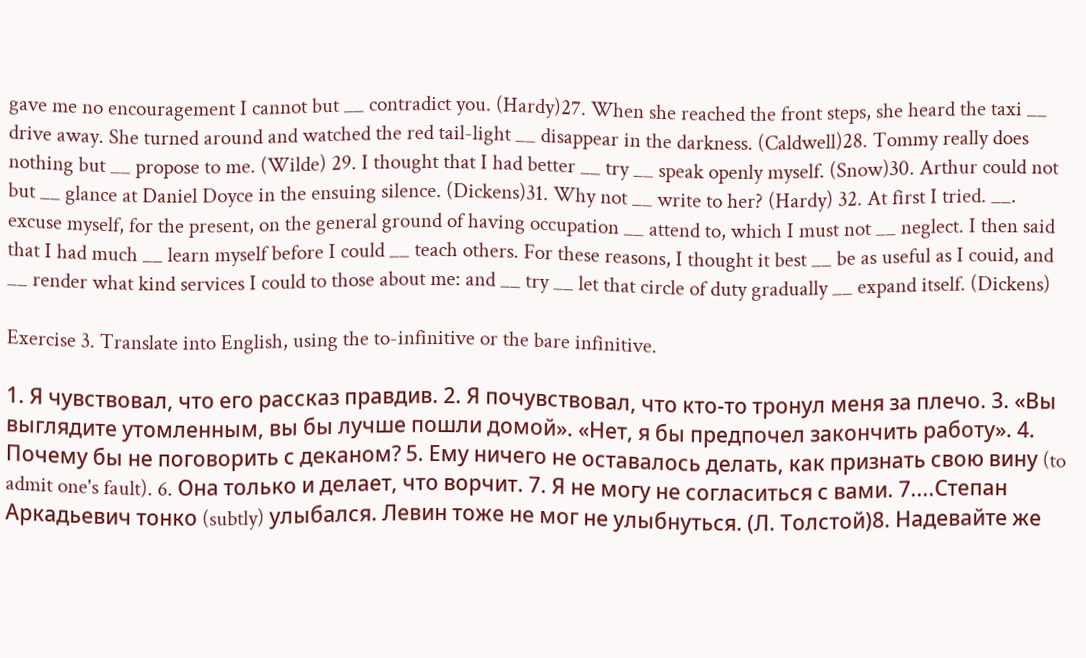gave me no encouragement I cannot but __ contradict you. (Hardy)27. When she reached the front steps, she heard the taxi __ drive away. She turned around and watched the red tail-light __ disappear in the darkness. (Caldwell)28. Tommy really does nothing but __ propose to me. (Wilde) 29. I thought that I had better __ try __ speak openly myself. (Snow)30. Arthur could not but __ glance at Daniel Doyce in the ensuing silence. (Dickens)31. Why not __ write to her? (Hardy) 32. At first I tried. __. excuse myself, for the present, on the general ground of having occupation __ attend to, which I must not __ neglect. I then said that I had much __ learn myself before I could __ teach others. For these reasons, I thought it best __ be as useful as I couid, and __ render what kind services I could to those about me: and __ try __ let that circle of duty gradually __ expand itself. (Dickens)

Exercise 3. Translate into English, using the to-infinitive or the bare infinitive.

1. Я чувствовал, что его рассказ правдив. 2. Я почувствовал, что кто-то тронул меня за плечо. 3. «Вы выглядите утомленным, вы бы лучше пошли домой». «Нет, я бы предпочел закончить работу». 4. Почему бы не поговорить с деканом? 5. Ему ничего не оставалось делать, как признать свою вину (to admit one's fault). 6. Она только и делает, что ворчит. 7. Я не могу не согласиться с вами. 7....Степан Аркадьевич тонко (subtly) улыбался. Левин тоже не мог не улыбнуться. (Л. Толстой)8. Надевайте же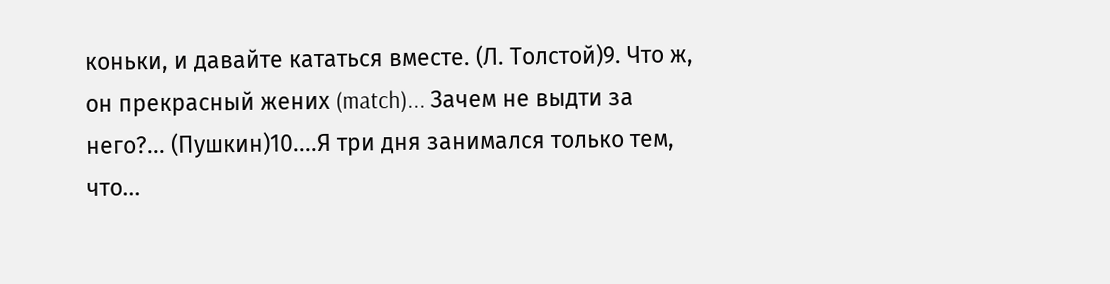коньки, и давайте кататься вместе. (Л. Толстой)9. Что ж, он прекрасный жених (match)... Зачем не выдти за него?... (Пушкин)10....Я три дня занимался только тем, что...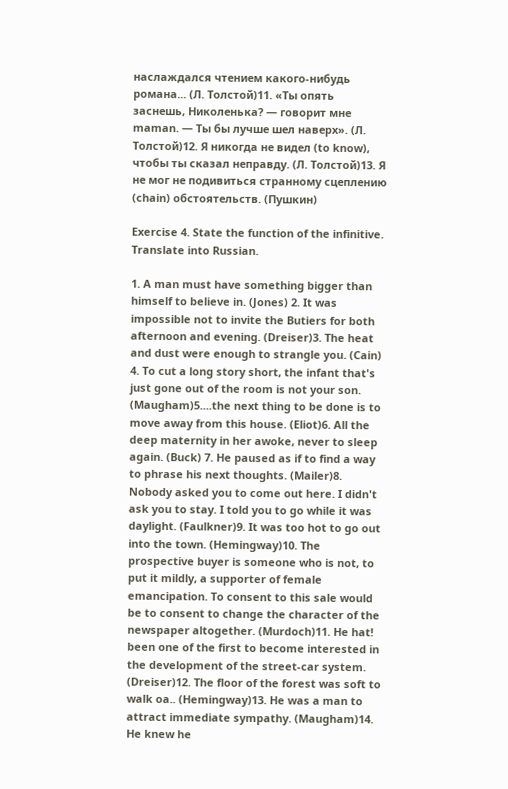наслаждался чтением какого-нибудь романа... (Л. Толстой)11. «Ты опять заснешь, Николенька? — говорит мне maman. — Ты бы лучше шел наверх». (Л. Толстой)12. Я никогда не видел (to know), чтобы ты сказал неправду. (Л. Толстой)13. Я не мог не подивиться странному сцеплению (chain) обстоятельств. (Пушкин)

Exercise 4. State the function of the infinitive. Translate into Russian.

1. A man must have something bigger than himself to believe in. (Jones) 2. It was impossible not to invite the Butiers for both afternoon and evening. (Dreiser)3. The heat and dust were enough to strangle you. (Cain) 4. To cut a long story short, the infant that's just gone out of the room is not your son. (Maugham)5....the next thing to be done is to move away from this house. (Eliot)6. All the deep maternity in her awoke, never to sleep again. (Buck) 7. He paused as if to find a way to phrase his next thoughts. (Mailer)8. Nobody asked you to come out here. I didn't ask you to stay. I told you to go while it was daylight. (Faulkner)9. It was too hot to go out into the town. (Hemingway)10. The prospective buyer is someone who is not, to put it mildly, a supporter of female emancipation. To consent to this sale would be to consent to change the character of the newspaper altogether. (Murdoch)11. He hat! been one of the first to become interested in the development of the street-car system. (Dreiser)12. The floor of the forest was soft to walk oa.. (Hemingway)13. He was a man to attract immediate sympathy. (Maugham)14. He knew he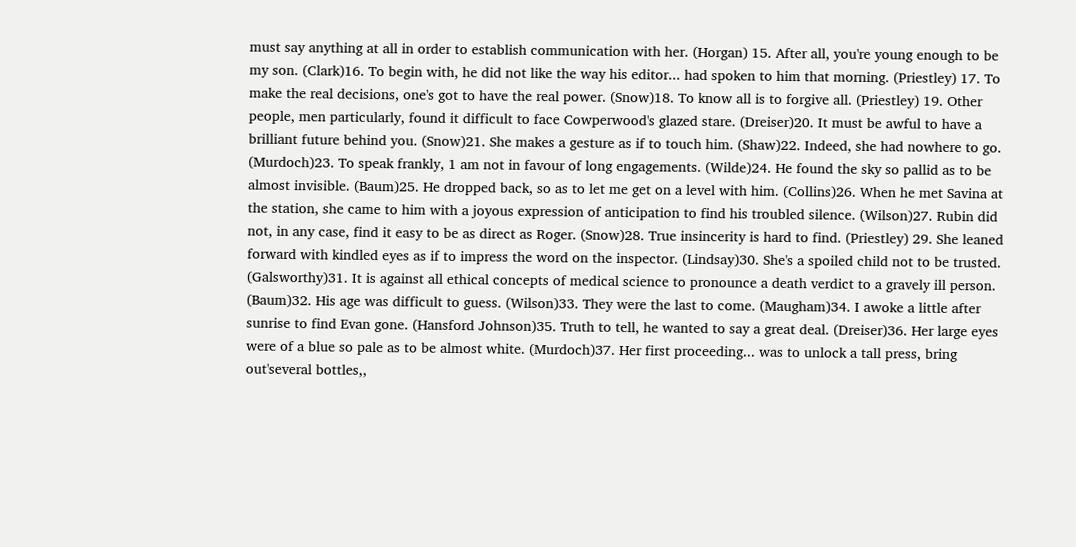must say anything at all in order to establish communication with her. (Horgan) 15. After all, you're young enough to be my son. (Clark)16. To begin with, he did not like the way his editor... had spoken to him that morning. (Priestley) 17. To make the real decisions, one's got to have the real power. (Snow)18. To know all is to forgive all. (Priestley) 19. Other people, men particularly, found it difficult to face Cowperwood's glazed stare. (Dreiser)20. It must be awful to have a brilliant future behind you. (Snow)21. She makes a gesture as if to touch him. (Shaw)22. Indeed, she had nowhere to go. (Murdoch)23. To speak frankly, 1 am not in favour of long engagements. (Wilde)24. He found the sky so pallid as to be almost invisible. (Baum)25. He dropped back, so as to let me get on a level with him. (Collins)26. When he met Savina at the station, she came to him with a joyous expression of anticipation to find his troubled silence. (Wilson)27. Rubin did not, in any case, find it easy to be as direct as Roger. (Snow)28. True insincerity is hard to find. (Priestley) 29. She leaned forward with kindled eyes as if to impress the word on the inspector. (Lindsay)30. She's a spoiled child not to be trusted. (Galsworthy)31. It is against all ethical concepts of medical science to pronounce a death verdict to a gravely ill person. (Baum)32. His age was difficult to guess. (Wilson)33. They were the last to come. (Maugham)34. I awoke a little after sunrise to find Evan gone. (Hansford Johnson)35. Truth to tell, he wanted to say a great deal. (Dreiser)36. Her large eyes were of a blue so pale as to be almost white. (Murdoch)37. Her first proceeding... was to unlock a tall press, bring out'several bottles,,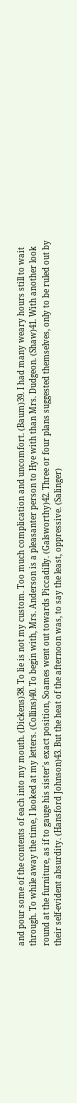and pour some of the contents of each into my mouth. (Dickens)38. To lie is not my custom. Too much complication and uncomfort. (Baum)39. I had many weary hours still to wait through. To while away the time, I looked at my letters. (Collins)40. To begin with, Mrs. Anderson is a pleasanter person to Hye with than Mrs. Dudgeon. (Shaw)41. With another look round at the furniture, as if to gauge his sister's exact position, Soames went out towards Piccadilly. (Galsworthy)42. Three or four plans suggested themselves, only to be ruled out by their self-evident absurdity. (Hansford Johnson)43. But the heat of the afternoon was, to say the least, oppressive. (Salinger)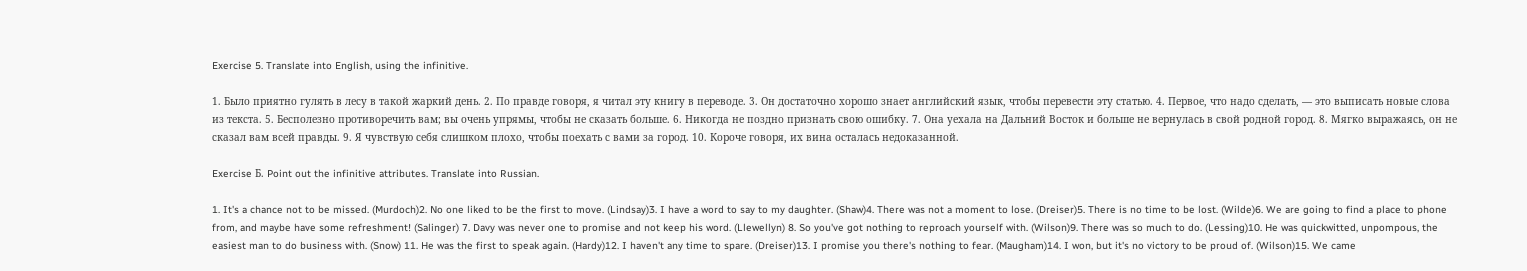Exercise 5. Translate into English, using the infinitive.

1. Было приятно гулять в лесу в такой жаркий день. 2. По правде говоря, я читал эту книгу в переводе. 3. Он достаточно хорошо знает английский язык, чтобы перевести эту статью. 4. Первое, что надо сделать, — это выписать новые слова из текста. 5. Бесполезно противоречить вам; вы очень упрямы, чтобы не сказать больше. 6. Никогда не поздно признать свою ошибку. 7. Она уехала на Дальний Восток и больше не вернулась в свой родной город. 8. Мягко выражаясь, он не сказал вам всей правды. 9. Я чувствую себя слишком плохо, чтобы поехать с вами за город. 10. Короче говоря, их вина осталась недоказанной.

Exercise Б. Point out the infinitive attributes. Translate into Russian.

1. It's a chance not to be missed. (Murdoch)2. No one liked to be the first to move. (Lindsay)3. I have a word to say to my daughter. (Shaw)4. There was not a moment to lose. (Dreiser)5. There is no time to be lost. (Wilde)6. We are going to find a place to phone from, and maybe have some refreshment! (Salinger) 7. Davy was never one to promise and not keep his word. (Llewellyn) 8. So you've got nothing to reproach yourself with. (Wilson)9. There was so much to do. (Lessing)10. He was quickwitted, unpompous, the easiest man to do business with. (Snow) 11. He was the first to speak again. (Hardy)12. I haven't any time to spare. (Dreiser)13. I promise you there's nothing to fear. (Maugham)14. I won, but it's no victory to be proud of. (Wilson)15. We came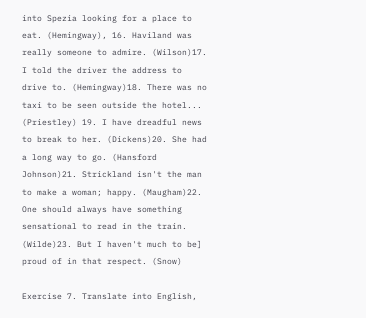into Spezia looking for a place to eat. (Hemingway), 16. Haviland was really someone to admire. (Wilson)17. I told the driver the address to drive to. (Hemingway)18. There was no taxi to be seen outside the hotel... (Priestley) 19. I have dreadful news to break to her. (Dickens)20. She had a long way to go. (Hansford Johnson)21. Strickland isn't the man to make a woman; happy. (Maugham)22. One should always have something sensational to read in the train. (Wilde)23. But I haven't much to be] proud of in that respect. (Snow)

Exercise 7. Translate into English,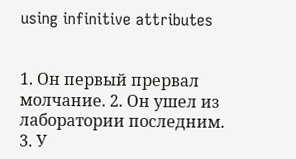using infinitive attributes


1. Он первый прервал молчание. 2. Он ушел из лаборатории последним. 3. У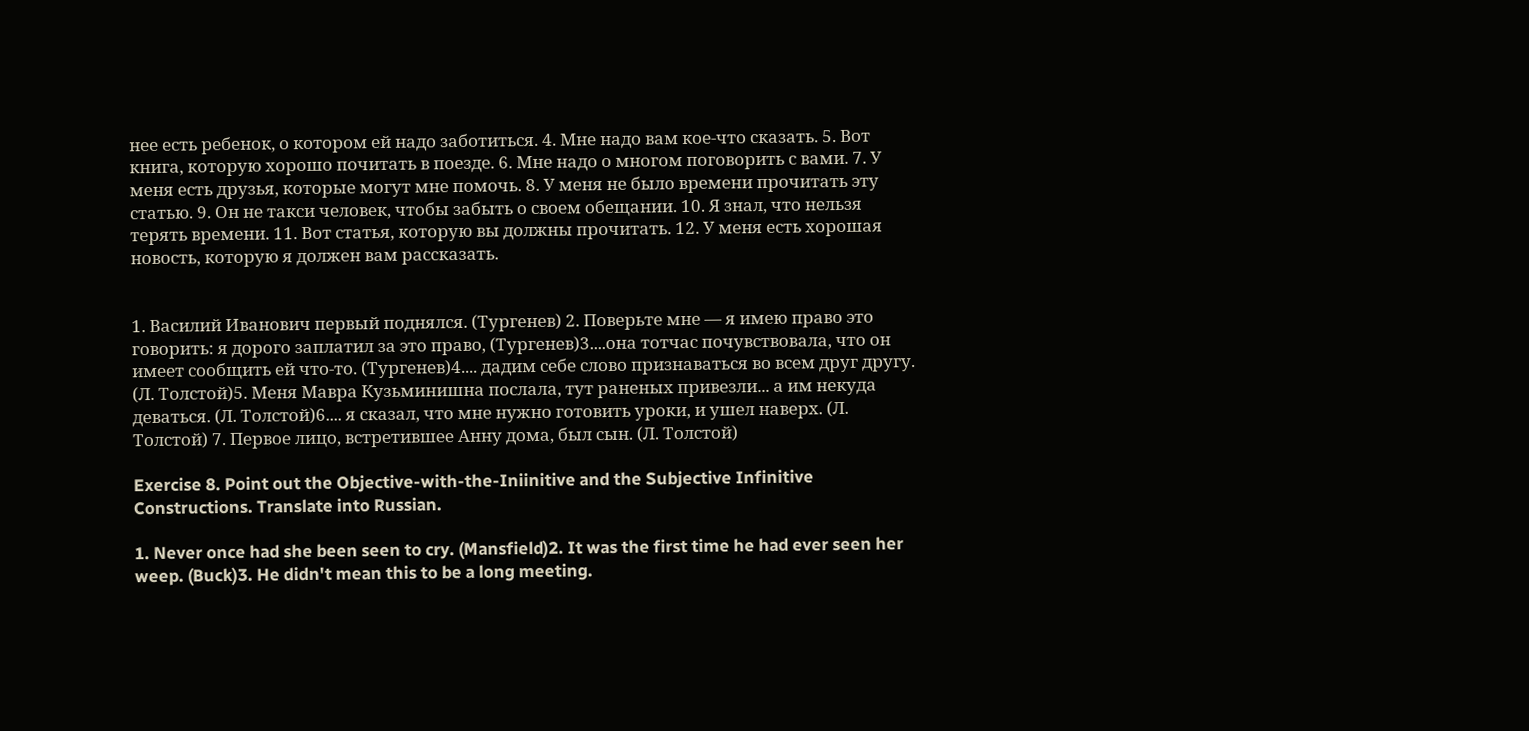нее есть ребенок, о котором ей надо заботиться. 4. Мне надо вам кое-что сказать. 5. Вот книга, которую хорошо почитать в поезде. 6. Мне надо о многом поговорить с вами. 7. У меня есть друзья, которые могут мне помочь. 8. У меня не было времени прочитать эту статью. 9. Он не такси человек, чтобы забыть о своем обещании. 10. Я знал, что нельзя терять времени. 11. Вот статья, которую вы должны прочитать. 12. У меня есть хорошая новость, которую я должен вам рассказать.


1. Василий Иванович первый поднялся. (Тургенев) 2. Поверьте мне — я имею право это говорить: я дорого заплатил за это право, (Тургенев)3....она тотчас почувствовала, что он имеет сообщить ей что-то. (Тургенев)4.... дадим себе слово признаваться во всем друг другу. (Л. Толстой)5. Меня Мавра Кузьминишна послала, тут раненых привезли... а им некуда деваться. (Л. Толстой)6.... я сказал, что мне нужно готовить уроки, и ушел наверх. (Л. Толстой) 7. Первое лицо, встретившее Анну дома, был сын. (Л. Толстой)

Exercise 8. Point out the Objective-with-the-Iniinitive and the Subjective Infinitive Constructions. Translate into Russian.

1. Never once had she been seen to cry. (Mansfield)2. It was the first time he had ever seen her weep. (Buck)3. He didn't mean this to be a long meeting.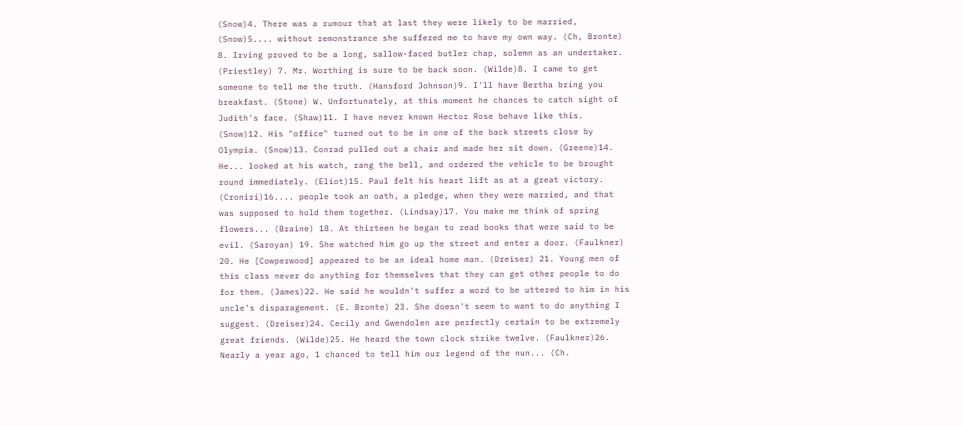(Snow)4. There was a rumour that at last they were likely to be married, (Snow)5.... without remonstrance she suffered me to have my own way. (Ch, Bronte) 8. Irving proved to be a long, sallow-faced butler chap, solemn as an undertaker. (Priestley) 7. Mr. Worthing is sure to be back soon. (Wilde)8. I came to get someone to tell me the truth. (Hansford Johnson)9. I'll have Bertha bring you breakfast. (Stone) W. Unfortunately, at this moment he chances to catch sight of Judith's face. (Shaw)11. I have never known Hector Rose behave like this. (Snow)12. His "office" turned out to be in one of the back streets close by Olympia. (Snow)13. Conrad pulled out a chair and made her sit down. (Greene)14. He... looked at his watch, rang the bell, and ordered the vehicle to be brought round immediately. (Eliot)15. Paul felt his heart lift as at a great victory. (Croniri)16.... people took an oath, a pledge, when they were married, and that was supposed to hold them together. (Lindsay)17. You make me think of spring flowers... (Braine) 18. At thirteen he began to read books that were said to be evil. (Saroyan) 19. She watched him go up the street and enter a door. (Faulkner) 20. He [Cowperwood] appeared to be an ideal home man. (Dreiser) 21. Young men of this class never do anything for themselves that they can get other people to do for them. (James)22. He said he wouldn't suffer a word to be uttered to him in his uncle's disparagement. (E. Bronte) 23. She doesn't seem to want to do anything I suggest. (Dreiser)24. Cecily and Gwendolen are perfectly certain to be extremely great friends. (Wilde)25. He heard the town clock strike twelve. (Faulkner)26. Nearly a year ago, 1 chanced to tell him our legend of the nun... (Ch.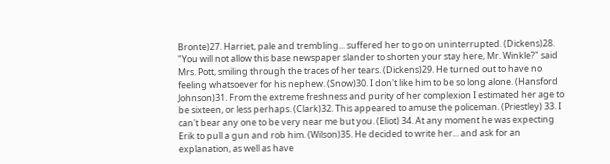Bronte)27. Harriet, pale and trembling... suffered her to go on uninterrupted. (Dickens)28. "You will not allow this base newspaper slander to shorten your stay here, Mr. Winkle?" said Mrs. Pott, smiling through the traces of her tears. (Dickens)29. He turned out to have no feeling whatsoever for his nephew. (Snow)30. I don't like him to be so long alone. (Hansford Johnson)31. From the extreme freshness and purity of her complexion I estimated her age to be sixteen, or less perhaps. (Clark)32. This appeared to amuse the policeman. (Priestley) 33. I can't bear any one to be very near me but you. (Eliot) 34. At any moment he was expecting Erik to pull a gun and rob him. (Wilson)35. He decided to write her... and ask for an explanation, as well as have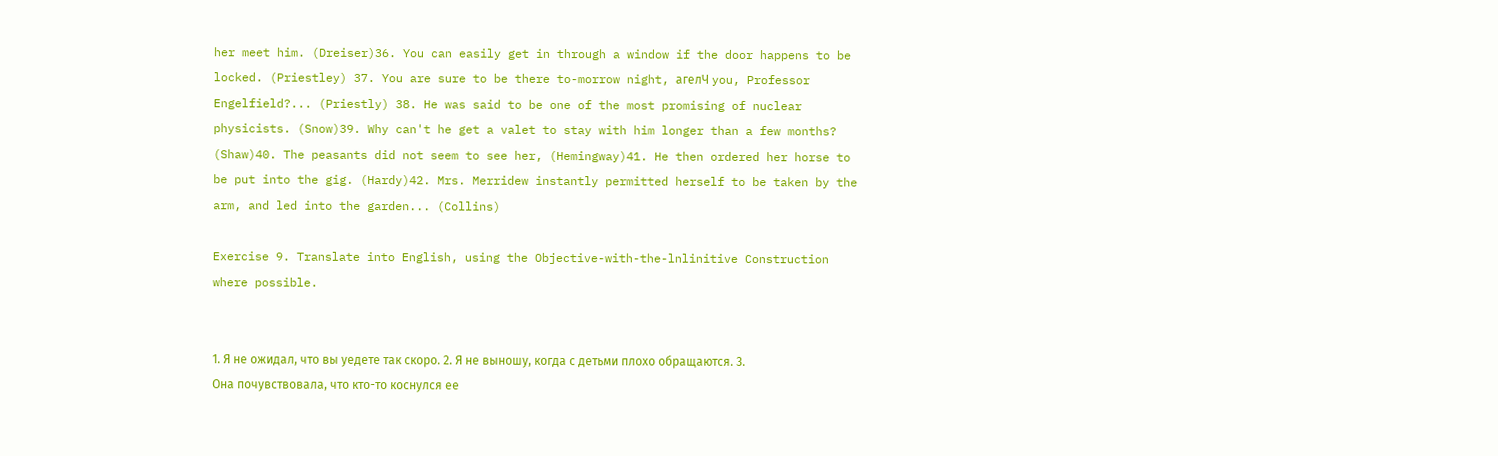her meet him. (Dreiser)36. You can easily get in through a window if the door happens to be locked. (Priestley) 37. You are sure to be there to-morrow night, агелЧ you, Professor Engelfield?... (Priestly) 38. He was said to be one of the most promising of nuclear physicists. (Snow)39. Why can't he get a valet to stay with him longer than a few months? (Shaw)40. The peasants did not seem to see her, (Hemingway)41. He then ordered her horse to be put into the gig. (Hardy)42. Mrs. Merridew instantly permitted herself to be taken by the arm, and led into the garden... (Collins)

Exercise 9. Translate into English, using the Objective-with-the-lnlinitive Construction where possible.


1. Я не ожидал, что вы уедете так скоро. 2. Я не выношу, когда с детьми плохо обращаются. 3. Она почувствовала, что кто-то коснулся ее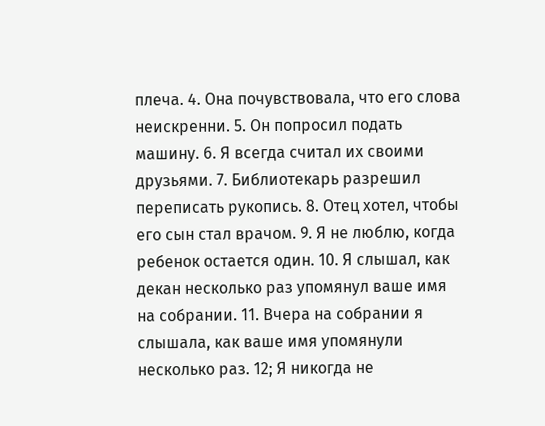плеча. 4. Она почувствовала, что его слова неискренни. 5. Он попросил подать машину. 6. Я всегда считал их своими друзьями. 7. Библиотекарь разрешил переписать рукопись. 8. Отец хотел, чтобы его сын стал врачом. 9. Я не люблю, когда ребенок остается один. 10. Я слышал, как декан несколько раз упомянул ваше имя на собрании. 11. Вчера на собрании я слышала, как ваше имя упомянули несколько раз. 12; Я никогда не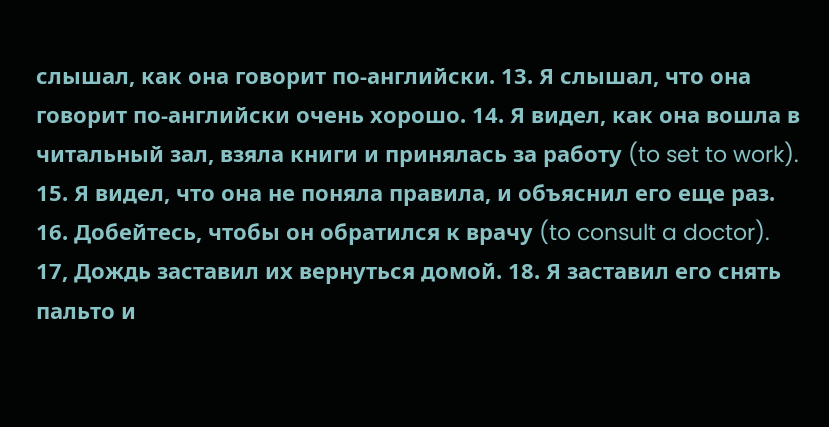слышал, как она говорит по-английски. 13. Я слышал, что она говорит по-английски очень хорошо. 14. Я видел, как она вошла в читальный зал, взяла книги и принялась за работу (to set to work). 15. Я видел, что она не поняла правила, и объяснил его еще раз. 16. Добейтесь, чтобы он обратился к врачу (to consult a doctor). 17, Дождь заставил их вернуться домой. 18. Я заставил его снять пальто и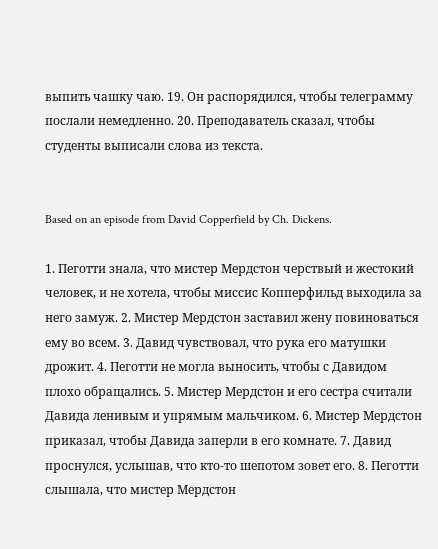выпить чашку чаю. 19. Он распорядился, чтобы телеграмму послали немедленно. 20. Преподаватель сказал, чтобы студенты выписали слова из текста.


Based on an episode from David Copperfield by Ch. Dickens.

1. Пеготти знала, что мистер Мердстон черствый и жестокий человек, и не хотела, чтобы миссис Копперфильд выходила за него замуж. 2. Мистер Мердстон заставил жену повиноваться ему во всем. 3. Давид чувствовал, что рука его матушки дрожит. 4. Пеготти не могла выносить, чтобы с Давидом плохо обращались. 5. Мистер Мердстон и его сестра считали Давида ленивым и упрямым мальчиком. 6. Мистер Мердстон приказал, чтобы Давида заперли в его комнате. 7. Давид проснулся, услышав, что кто-то шепотом зовет его. 8. Пеготти слышала, что мистер Мердстон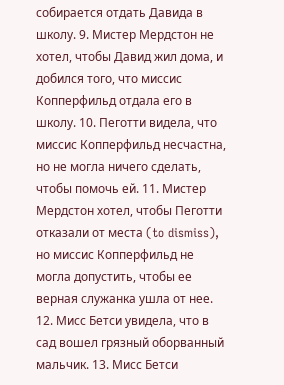собирается отдать Давида в школу. 9. Мистер Мердстон не хотел, чтобы Давид жил дома, и добился того, что миссис Копперфильд отдала его в школу. 10. Пеготти видела, что миссис Копперфильд несчастна, но не могла ничего сделать, чтобы помочь ей. 11. Мистер Мердстон хотел, чтобы Пеготти отказали от места (to dismiss), но миссис Копперфильд не могла допустить, чтобы ее верная служанка ушла от нее. 12. Мисс Бетси увидела, что в сад вошел грязный оборванный мальчик. 13. Мисс Бетси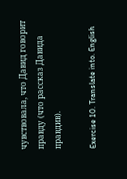чувствовала, что Давид говорит правду (что рассказ Давида правдив).

Exercise 10. Translate into. English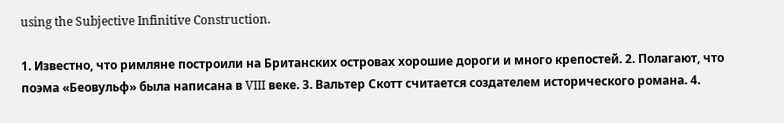using the Subjective Infinitive Construction.

1. Известно, что римляне построили на Британских островах хорошие дороги и много крепостей. 2. Полагают, что поэма «Беовульф» была написана в VIII веке. 3. Вальтер Скотт считается создателем исторического романа. 4.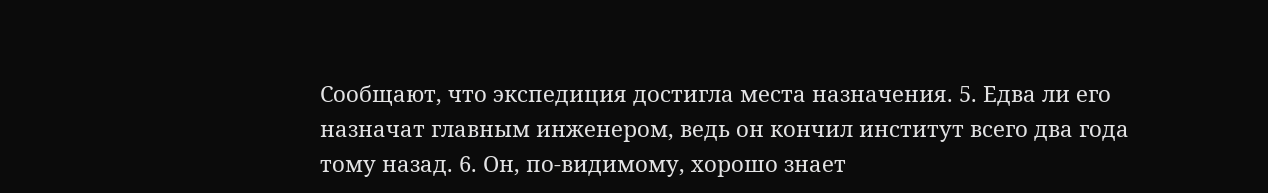Сообщают, что экспедиция достигла места назначения. 5. Едва ли его назначат главным инженером, ведь он кончил институт всего два года тому назад. 6. Он, по-видимому, хорошо знает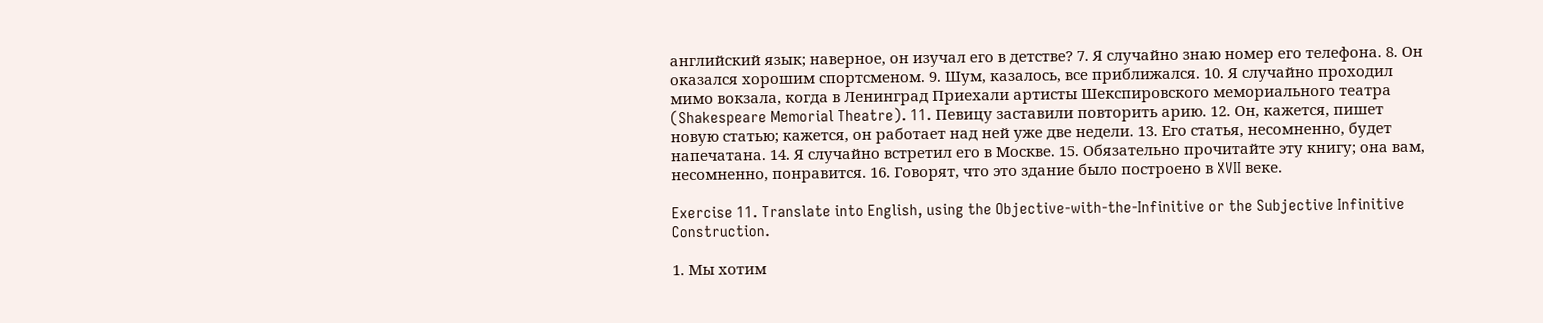английский язык; наверное, он изучал его в детстве? 7. Я случайно знаю номер его телефона. 8. Он оказался хорошим спортсменом. 9. Шум, казалось, все приближался. 10. Я случайно проходил мимо вокзала, когда в Ленинград Приехали артисты Шекспировского мемориального театра (Shakespeare Memorial Theatre). 11. Певицу заставили повторить арию. 12. Он, кажется, пишет новую статью; кажется, он работает над ней уже две недели. 13. Его статья, несомненно, будет напечатана. 14. Я случайно встретил его в Москве. 15. Обязательно прочитайте эту книгу; она вам, несомненно, понравится. 16. Говорят, что это здание было построено в XVII веке.

Exercise 11. Translate into English, using the Objective-with-the-Infinitive or the Subjective Infinitive Construction.

1. Мы хотим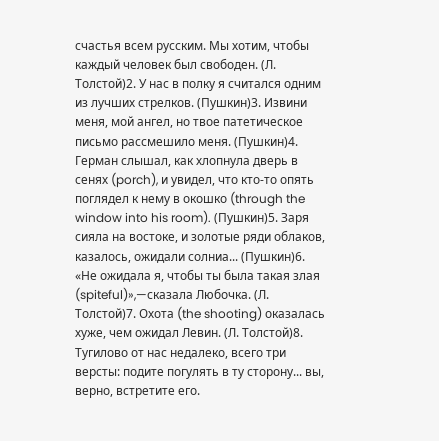счастья всем русским. Мы хотим, чтобы каждый человек был свободен. (Л. Толстой)2. У нас в полку я считался одним из лучших стрелков. (Пушкин)3. Извини меня, мой ангел, но твое патетическое письмо рассмешило меня. (Пушкин)4. Герман слышал, как хлопнула дверь в сенях (porch), и увидел, что кто-то опять поглядел к нему в окошко (through the window into his room). (Пушкин)5. Заря сияла на востоке, и золотые ряди облаков, казалось, ожидали солниа... (Пушкин)6. «Не ожидала я, чтобы ты была такая злая (spiteful)»,—сказала Любочка. (Л. Толстой)7. Охота (the shooting) оказалась хуже, чем ожидал Левин. (Л. Толстой)8. Тугилово от нас недалеко, всего три версты: подите погулять в ту сторону... вы, верно, встретите его.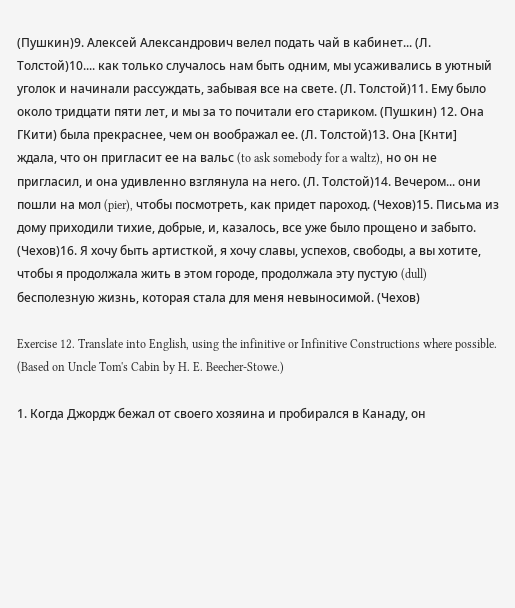(Пушкин)9. Алексей Александрович велел подать чай в кабинет... (Л. Толстой)10.... как только случалось нам быть одним, мы усаживались в уютный уголок и начинали рассуждать, забывая все на свете. (Л. Толстой)11. Ему было около тридцати пяти лет, и мы за то почитали его стариком. (Пушкин) 12. Она ГКити) была прекраснее, чем он воображал ее. (Л. Толстой)13. Она [Кнти] ждала, что он пригласит ее на вальс (to ask somebody for a waltz), но он не пригласил, и она удивленно взглянула на него. (Л. Толстой)14. Вечером... они пошли на мол (pier), чтобы посмотреть, как придет пароход. (Чехов)15. Письма из дому приходили тихие, добрые, и, казалось, все уже было прощено и забыто. (Чехов)16. Я хочу быть артисткой, я хочу славы, успехов, свободы, а вы хотите, чтобы я продолжала жить в этом городе, продолжала эту пустую (dull) бесполезную жизнь, которая стала для меня невыносимой. (Чехов)

Exercise 12. Translate into English, using the infinitive or Infinitive Constructions where possible. (Based on Uncle Tom's Cabin by H. E. Beecher-Stowe.)

1. Когда Джордж бежал от своего хозяина и пробирался в Канаду, он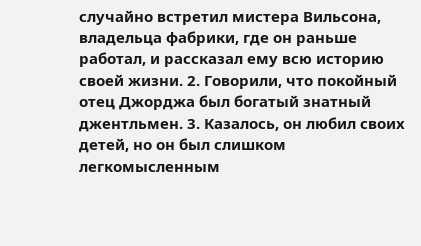случайно встретил мистера Вильсона, владельца фабрики, где он раньше работал, и рассказал ему всю историю своей жизни. 2. Говорили, что покойный отец Джорджа был богатый знатный джентльмен. 3. Казалось, он любил своих детей, но он был слишком легкомысленным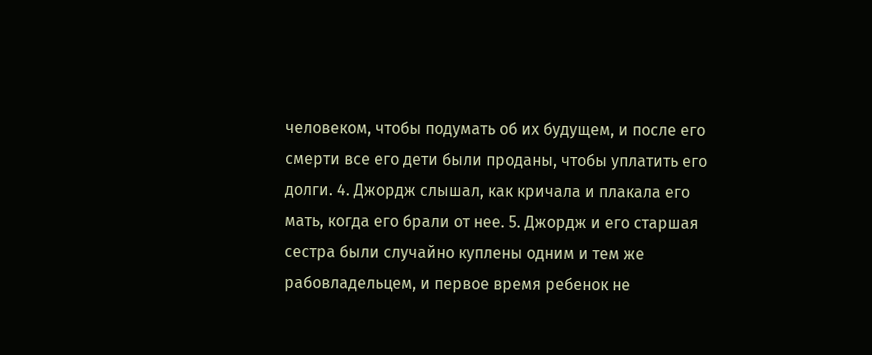человеком, чтобы подумать об их будущем, и после его смерти все его дети были проданы, чтобы уплатить его долги. 4. Джордж слышал, как кричала и плакала его мать, когда его брали от нее. 5. Джордж и его старшая сестра были случайно куплены одним и тем же рабовладельцем, и первое время ребенок не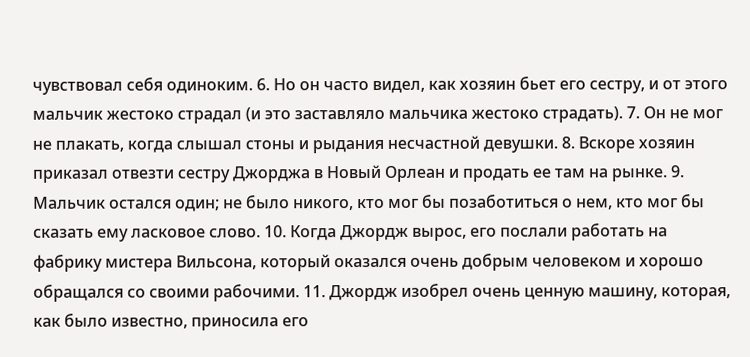чувствовал себя одиноким. 6. Но он часто видел, как хозяин бьет его сестру, и от этого мальчик жестоко страдал (и это заставляло мальчика жестоко страдать). 7. Он не мог не плакать, когда слышал стоны и рыдания несчастной девушки. 8. Вскоре хозяин приказал отвезти сестру Джорджа в Новый Орлеан и продать ее там на рынке. 9. Мальчик остался один; не было никого, кто мог бы позаботиться о нем, кто мог бы сказать ему ласковое слово. 10. Когда Джордж вырос, его послали работать на фабрику мистера Вильсона, который оказался очень добрым человеком и хорошо обращался со своими рабочими. 11. Джордж изобрел очень ценную машину, которая, как было известно, приносила его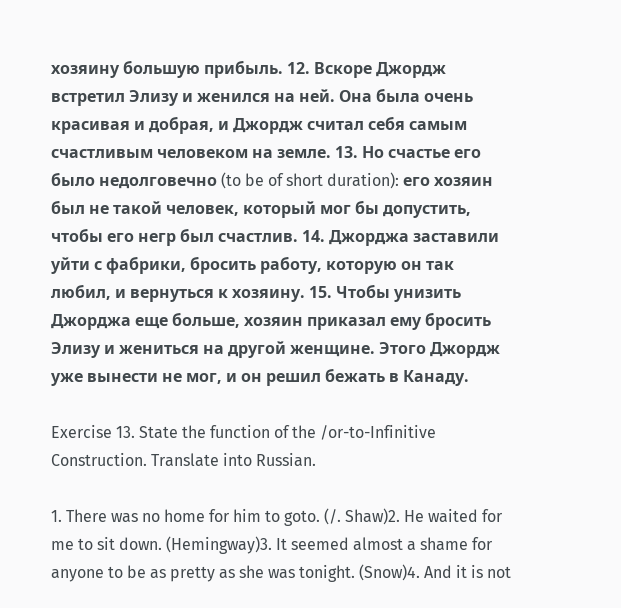хозяину большую прибыль. 12. Вскоре Джордж встретил Элизу и женился на ней. Она была очень красивая и добрая, и Джордж считал себя самым счастливым человеком на земле. 13. Но счастье его было недолговечно (to be of short duration): его хозяин был не такой человек, который мог бы допустить, чтобы его негр был счастлив. 14. Джорджа заставили уйти с фабрики, бросить работу, которую он так любил, и вернуться к хозяину. 15. Чтобы унизить Джорджа еще больше, хозяин приказал ему бросить Элизу и жениться на другой женщине. Этого Джордж уже вынести не мог, и он решил бежать в Канаду.

Exercise 13. State the function of the /or-to-Infinitive Construction. Translate into Russian.

1. There was no home for him to goto. (/. Shaw)2. He waited for me to sit down. (Hemingway)3. It seemed almost a shame for anyone to be as pretty as she was tonight. (Snow)4. And it is not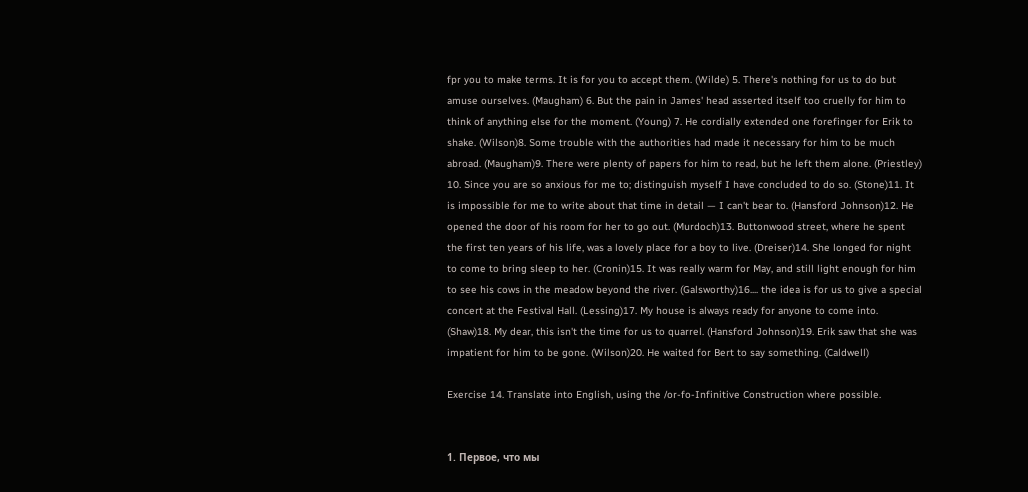fpr you to make terms. It is for you to accept them. (Wilde) 5. There's nothing for us to do but amuse ourselves. (Maugham) 6. But the pain in James' head asserted itself too cruelly for him to think of anything else for the moment. (Young) 7. He cordially extended one forefinger for Erik to shake. (Wilson)8. Some trouble with the authorities had made it necessary for him to be much abroad. (Maugham)9. There were plenty of papers for him to read, but he left them alone. (Priestley) 10. Since you are so anxious for me to; distinguish myself I have concluded to do so. (Stone)11. It is impossible for me to write about that time in detail — I can't bear to. (Hansford Johnson)12. He opened the door of his room for her to go out. (Murdoch)13. Buttonwood street, where he spent the first ten years of his life, was a lovely place for a boy to live. (Dreiser)14. She longed for night to come to bring sleep to her. (Cronin)15. It was really warm for May, and still light enough for him to see his cows in the meadow beyond the river. (Galsworthy)16.... the idea is for us to give a special concert at the Festival Hall. (Lessing)17. My house is always ready for anyone to come into. (Shaw)18. My dear, this isn't the time for us to quarrel. (Hansford Johnson)19. Erik saw that she was impatient for him to be gone. (Wilson)20. He waited for Bert to say something. (Caldwell)

Exercise 14. Translate into English, using the /or-fo-Infinitive Construction where possible.


1. Первое, что мы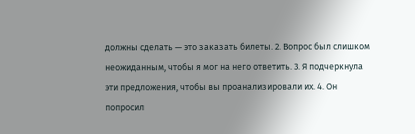должны сделать — это заказать билеты. 2. Вопрос был слишком неожиданным, чтобы я мог на него ответить. 3. Я подчеркнула эти предложения, чтобы вы проанализировали их. 4. Он попросил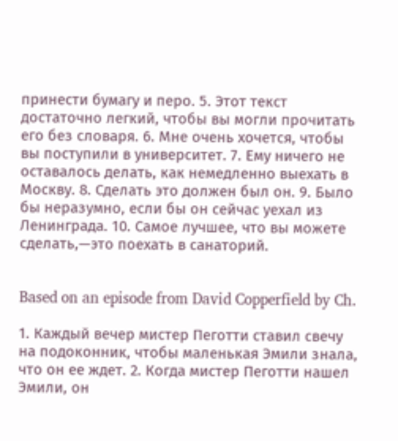принести бумагу и перо. 5. Этот текст достаточно легкий, чтобы вы могли прочитать его без словаря. 6. Мне очень хочется, чтобы вы поступили в университет. 7. Ему ничего не оставалось делать, как немедленно выехать в Москву. 8. Сделать это должен был он. 9. Было бы неразумно, если бы он сейчас уехал из Ленинграда. 10. Самое лучшее, что вы можете сделать,—это поехать в санаторий.


Based on an episode from David Copperfield by Ch.

1. Каждый вечер мистер Пеготти ставил свечу на подоконник, чтобы маленькая Эмили знала, что он ее ждет. 2. Когда мистер Пеготти нашел Эмили, он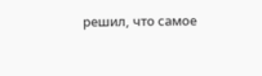решил, что самое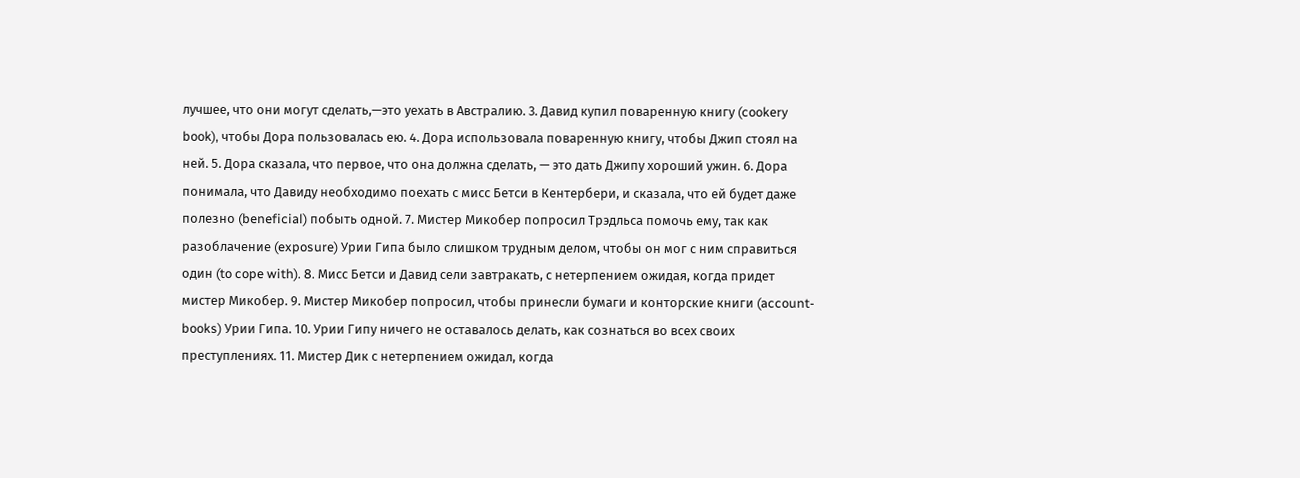лучшее, что они могут сделать,—это уехать в Австралию. 3. Давид купил поваренную книгу (cookery book), чтобы Дора пользовалась ею. 4. Дора использовала поваренную книгу, чтобы Джип стоял на ней. 5. Дора сказала, что первое, что она должна сделать, — это дать Джипу хороший ужин. 6. Дора понимала, что Давиду необходимо поехать с мисс Бетси в Кентербери, и сказала, что ей будет даже полезно (beneficial) побыть одной. 7. Мистер Микобер попросил Трэдльса помочь ему, так как разоблачение (exposure) Урии Гипа было слишком трудным делом, чтобы он мог с ним справиться один (to cope with). 8. Мисс Бетси и Давид сели завтракать, с нетерпением ожидая, когда придет мистер Микобер. 9. Мистер Микобер попросил, чтобы принесли бумаги и конторские книги (account-books) Урии Гипа. 10. Урии Гипу ничего не оставалось делать, как сознаться во всех своих преступлениях. 11. Мистер Дик с нетерпением ожидал, когда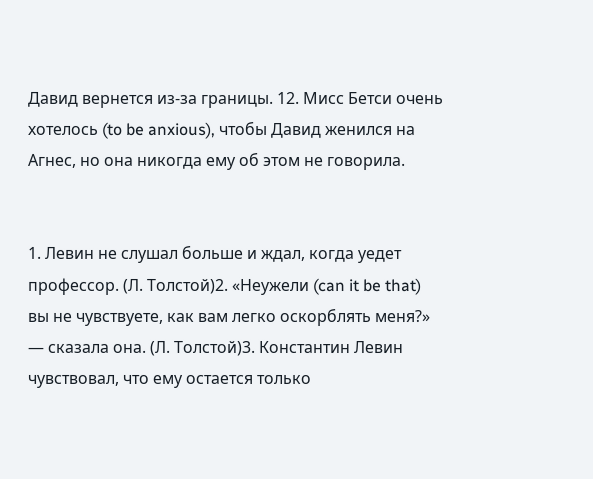Давид вернется из-за границы. 12. Мисс Бетси очень хотелось (to be anxious), чтобы Давид женился на Агнес, но она никогда ему об этом не говорила.


1. Левин не слушал больше и ждал, когда уедет профессор. (Л. Толстой)2. «Неужели (can it be that) вы не чувствуете, как вам легко оскорблять меня?» — сказала она. (Л. Толстой)3. Константин Левин чувствовал, что ему остается только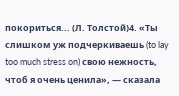покориться... (Л. Толстой)4. «Ты слишком уж подчеркиваешь (to lay too much stress on) свою нежность, чтоб я очень ценила», — сказала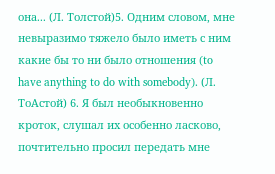она... (Л. Толстой)5. Одним словом, мне невыразимо тяжело было иметь с ним какие бы то ни было отношения (to have anything to do with somebody). (Л. ТоАстой) 6. Я был необыкновенно кроток, слушал их особенно ласково, почтительно просил передать мне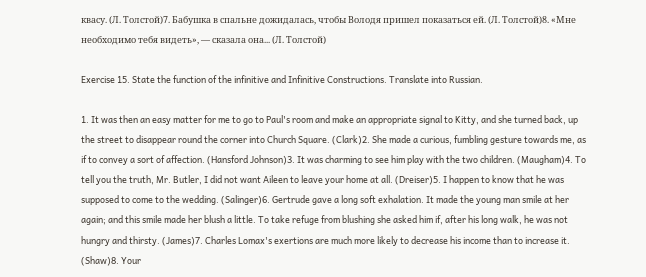квасу. (Л. Толстой)7. Бабушка в спальне дожидалась, чтобы Володя пришел показаться ей. (Л. Толстой)8. «Мне необходимо тебя видеть», — сказала она... (Л. Толстой)

Exercise 15. State the function of the infinitive and Infinitive Constructions. Translate into Russian.

1. It was then an easy matter for me to go to Paul's room and make an appropriate signal to Kitty, and she turned back, up the street to disappear round the corner into Church Square. (Clark)2. She made a curious, fumbling gesture towards me, as if to convey a sort of affection. (Hansford Johnson)3. It was charming to see him play with the two children. (Maugham)4. To tell you the truth, Mr. Butler, I did not want Aileen to leave your home at all. (Dreiser)5. I happen to know that he was supposed to come to the wedding. (Salinger)6. Gertrude gave a long soft exhalation. It made the young man smile at her again; and this smile made her blush a little. To take refuge from blushing she asked him if, after his long walk, he was not hungry and thirsty. (James)7. Charles Lomax's exertions are much more likely to decrease his income than to increase it. (Shaw)8. Your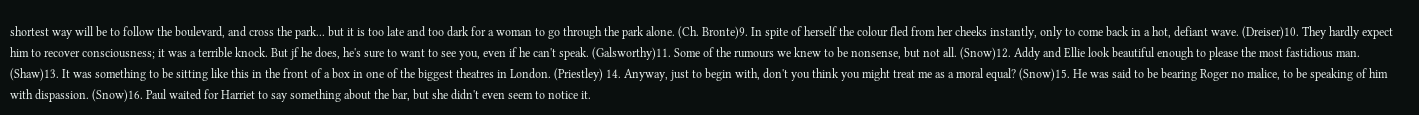shortest way will be to follow the boulevard, and cross the park... but it is too late and too dark for a woman to go through the park alone. (Ch. Bronte)9. In spite of herself the colour fled from her cheeks instantly, only to come back in a hot, defiant wave. (Dreiser)10. They hardly expect him to recover consciousness; it was a terrible knock. But jf he does, he's sure to want to see you, even if he can't speak. (Galsworthy)11. Some of the rumours we knew to be nonsense, but not all. (Snow)12. Addy and Ellie look beautiful enough to please the most fastidious man. (Shaw)13. It was something to be sitting like this in the front of a box in one of the biggest theatres in London. (Priestley) 14. Anyway, just to begin with, don't you think you might treat me as a moral equal? (Snow)15. He was said to be bearing Roger no malice, to be speaking of him with dispassion. (Snow)16. Paul waited for Harriet to say something about the bar, but she didn't even seem to notice it.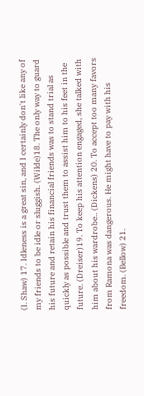(I. Shaw) 17. Idleness is a great sin, and I certainly don't like any of my friends to be idle or sluggish. (Wilde)18. The only way to guard his future and retain his financial friends was to stand trial as quickly as possible and trust them to assist him to his feet in the future. (Dreiser)19. To keep his attention engaged, she talked with him about his wardrobe.. (Dickens) 20. To accept too many favors from Ramona was dangerous. He might have to pay with his freedom. (Bellow) 21.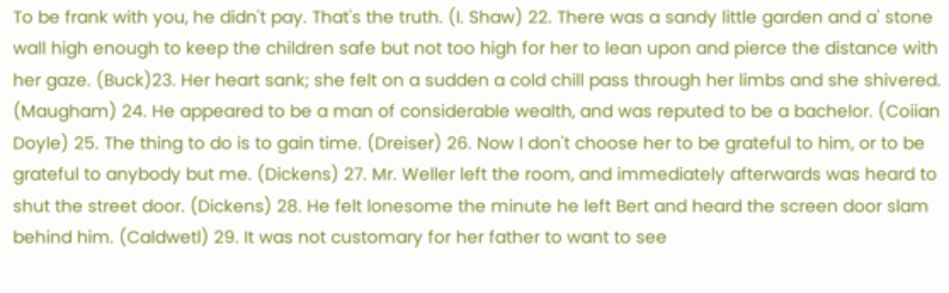To be frank with you, he didn't pay. That's the truth. (I. Shaw) 22. There was a sandy little garden and a' stone wall high enough to keep the children safe but not too high for her to lean upon and pierce the distance with her gaze. (Buck)23. Her heart sank; she felt on a sudden a cold chill pass through her limbs and she shivered. (Maugham) 24. He appeared to be a man of considerable wealth, and was reputed to be a bachelor. (Coiian Doyle) 25. The thing to do is to gain time. (Dreiser) 26. Now I don't choose her to be grateful to him, or to be grateful to anybody but me. (Dickens) 27. Mr. Weller left the room, and immediately afterwards was heard to shut the street door. (Dickens) 28. He felt lonesome the minute he left Bert and heard the screen door slam behind him. (Caldwetl) 29. It was not customary for her father to want to see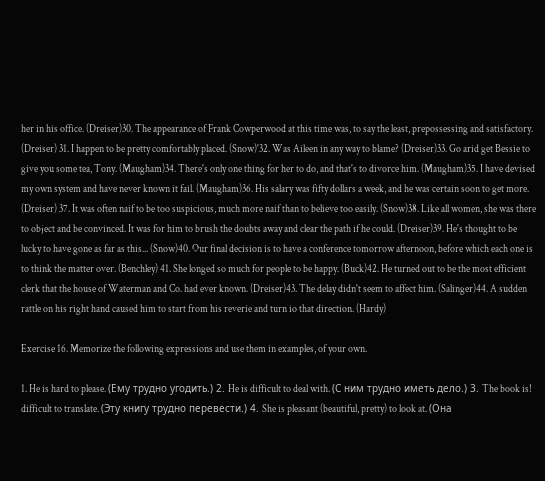her in his office. (Dreiser)30. The appearance of Frank Cowperwood at this time was, to say the least, prepossessing and satisfactory. (Dreiser) 31. I happen to be pretty comfortably placed. (Snow)'32. Was Aileen in any way to blame? (Dreiser)33. Go arid get Bessie to give you some tea, Tony. (Maugham)34. There's only one thing for her to do, and that's to divorce him. (Maugham)35. I have devised my own system and have never known it fail. (Maugham)36. His salary was fifty dollars a week, and he was certain soon to get more. (Dreiser) 37. It was often naif to be too suspicious, much more naif than to believe too easily. (Snow)38. Like all women, she was there to object and be convinced. It was for him to brush the doubts away and clear the path if he could. (Dreiser)39. He's thought to be lucky to have gone as far as this... (Snow)40. Our final decision is to have a conference tomorrow afternoon, before which each one is to think the matter over. (Benchley) 41. She longed so much for people to be happy. (Buck)42. He turned out to be the most efficient clerk that the house of Waterman and Co. had ever known. (Dreiser)43. The delay didn't seem to affect him. (Salinger)44. A sudden rattle on his right hand caused him to start from his reverie and turn io that direction. (Hardy)

Exercise 16. Memorize the following expressions and use them in examples, of your own.

1. He is hard to please. (Ему трудно угодить.) 2. He is difficult to deal with. (С ним трудно иметь дело.) 3. The book is! difficult to translate. (Эту книгу трудно перевести.) 4. She is pleasant (beautiful, pretty) to look at. (Она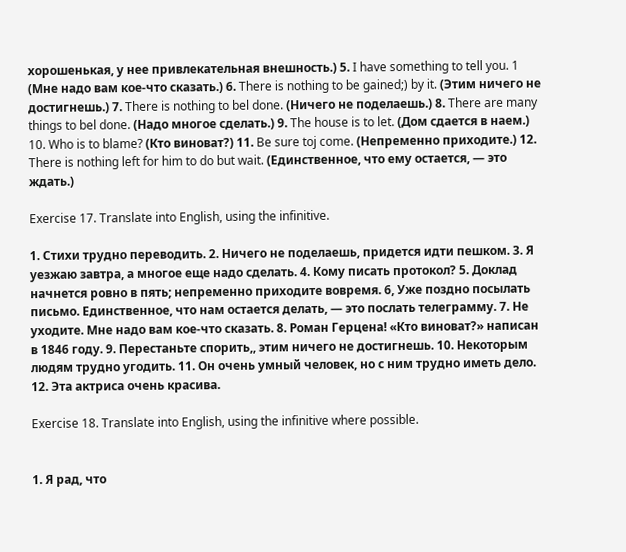хорошенькая, у нее привлекательная внешность.) 5. I have something to tell you. 1 (Мне надо вам кое-что сказать.) 6. There is nothing to be gained;) by it. (Этим ничего не достигнешь.) 7. There is nothing to bel done. (Ничего не поделаешь.) 8. There are many things to bel done. (Надо многое сделать.) 9. The house is to let. (Дом сдается в наем.) 10. Who is to blame? (Кто виноват?) 11. Be sure toj come. (Непременно приходите.) 12. There is nothing left for him to do but wait. (Единственное, что ему остается, — это ждать.)

Exercise 17. Translate into English, using the infinitive.

1. Стихи трудно переводить. 2. Ничего не поделаешь, придется идти пешком. 3. Я уезжаю завтра, а многое еще надо сделать. 4. Кому писать протокол? 5. Доклад начнется ровно в пять; нeпременно приходите вовремя. 6, Уже поздно посылать письмо. Единственное, что нам остается делать, — это послать телеграмму. 7. Не уходите. Мне надо вам кое-что сказать. 8. Роман Герцена! «Кто виноват?» написан в 1846 году. 9. Перестаньте спорить,, этим ничего не достигнешь. 10. Некоторым людям трудно угодить. 11. Он очень умный человек, но с ним трудно иметь дело. 12. Эта актриса очень красива.

Exercise 18. Translate into English, using the infinitive where possible.


1. Я рад, что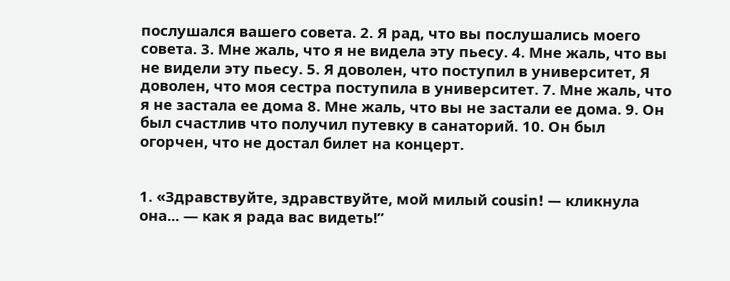послушался вашего совета. 2. Я рад, что вы послушались моего совета. 3. Мне жаль, что я не видела эту пьесу. 4. Мне жаль, что вы не видели эту пьесу. 5. Я доволен, что поступил в университет, Я доволен, что моя сестра поступила в университет. 7. Мне жаль, что я не застала ее дома 8. Мне жаль, что вы не застали ее дома. 9. Он был счастлив что получил путевку в санаторий. 10. Он был огорчен, что не достал билет на концерт.


1. «Здравствуйте, здравствуйте, мой милый cousin! — кликнула она... — как я рада вас видеть!”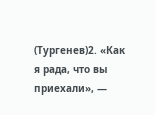(Тургенев)2. «Как я рада, что вы приехали», —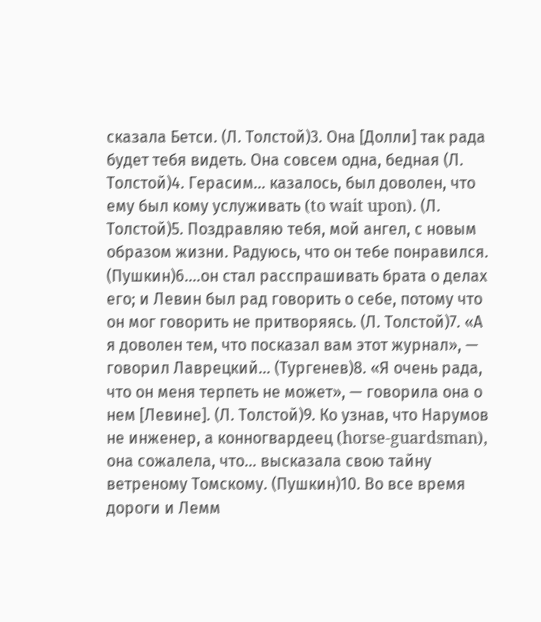сказала Бетси. (Л. Толстой)3. Она [Долли] так рада будет тебя видеть. Она совсем одна, бедная (Л. Толстой)4. Герасим... казалось, был доволен, что ему был кому услуживать (to wait upon). (Л. Толстой)5. Поздравляю тебя, мой ангел, с новым образом жизни. Радуюсь, что он тебе понравился. (Пушкин)6....он стал расспрашивать брата о делах его; и Левин был рад говорить о себе, потому что он мог говорить не притворяясь. (Л. Толстой)7. «А я доволен тем, что посказал вам этот журнал», — говорил Лаврецкий... (Тургенев)8. «Я очень рада, что он меня терпеть не может», — говорила она о нем [Левине]. (Л. Толстой)9. Ко узнав, что Нарумов не инженер, а конногвардеец (horse-guardsman), она сожалела, что... высказала свою тайну ветреному Томскому. (Пушкин)10. Во все время дороги и Лемм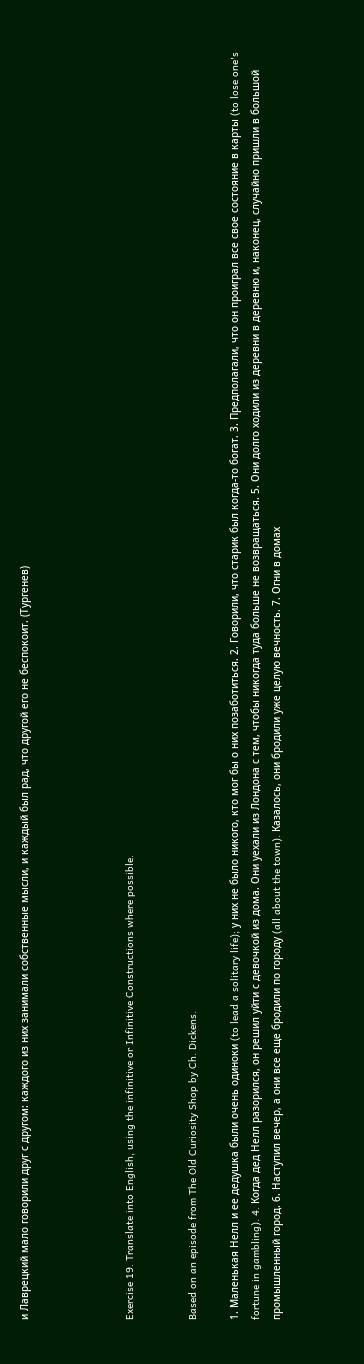и Лаврецкий мало говорили друг с другом: каждого из них занимали собственные мысли, и каждый был рад, что другой его не беспокоит. (Тургенев)




Exercise 19. Translate into English, using the infinitive or Infinitive Constructions where possible.


Based on an episode from The Old Curiosity Shop by Ch. Dickens.

1. Маленькая Нелл и ее дедушка были очень одиноки (to lead a solitary life); у них не было никого, кто мог бы о них позаботиться. 2. Говорили, что старик был когда-то богат. 3. Предполагали, что он проиграл все свое состояние в карты (to lose one's fortune in gambling). 4. Когда дед Нелл разорился, он решил уйти с девочкой из дома. Они уехали из Лондона с тем, чтобы никогда туда больше не возвращаться. 5. Они долго ходили из деревни в деревню и, наконец, случайно пришли в большой промышленный город. 6. Наступил вечер, а они все еще бродили по городу (all about the town). Казалось, они бродили уже целую вечность. 7. Огни в домах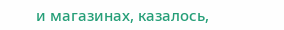и магазинах, казалось,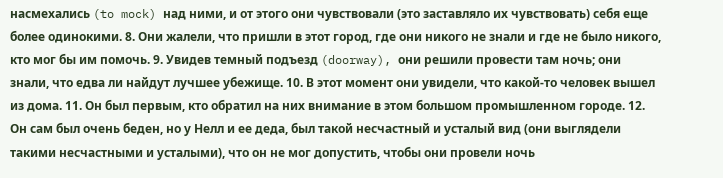насмехались (to mock) над ними, и от этого они чувствовали (это заставляло их чувствовать) себя еще более одинокими. 8. Они жалели, что пришли в этот город, где они никого не знали и где не было никого, кто мог бы им помочь. 9. Увидев темный подъезд (doorway), они решили провести там ночь; они знали, что едва ли найдут лучшее убежище. 10. В этот момент они увидели, что какой-то человек вышел из дома. 11. Он был первым, кто обратил на них внимание в этом большом промышленном городе. 12. Он сам был очень беден, но у Нелл и ее деда, был такой несчастный и усталый вид (они выглядели такими несчастными и усталыми), что он не мог допустить, чтобы они провели ночь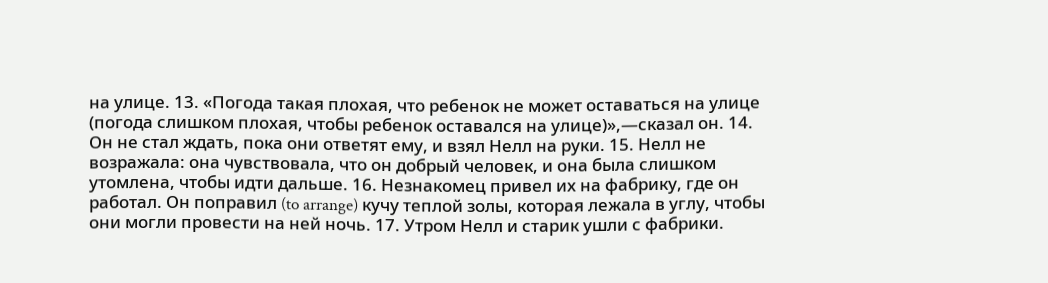на улице. 13. «Погода такая плохая, что ребенок не может оставаться на улице (погода слишком плохая, чтобы ребенок оставался на улице)»,—сказал он. 14. Он не стал ждать, пока они ответят ему, и взял Нелл на руки. 15. Нелл не возражала: она чувствовала, что он добрый человек, и она была слишком утомлена, чтобы идти дальше. 16. Незнакомец привел их на фабрику, где он работал. Он поправил (to arrange) кучу теплой золы, которая лежала в углу, чтобы они могли провести на ней ночь. 17. Утром Нелл и старик ушли с фабрики.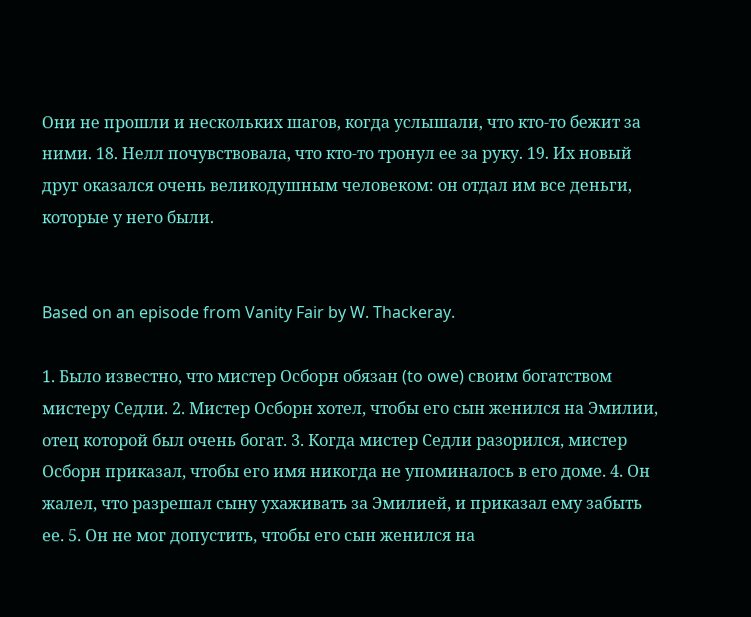Они не прошли и нескольких шагов, когда услышали, что кто-то бежит за ними. 18. Нелл почувствовала, что кто-то тронул ее за руку. 19. Их новый друг оказался очень великодушным человеком: он отдал им все деньги, которые у него были.


Based on an episode from Vanity Fair by W. Thackeray.

1. Было известно, что мистер Осборн обязан (to owe) своим богатством мистеру Седли. 2. Мистер Осборн хотел, чтобы его сын женился на Эмилии, отец которой был очень богат. 3. Когда мистер Седли разорился, мистер Осборн приказал, чтобы его имя никогда не упоминалось в его доме. 4. Он жалел, что разрешал сыну ухаживать за Эмилией, и приказал ему забыть ее. 5. Он не мог допустить, чтобы его сын женился на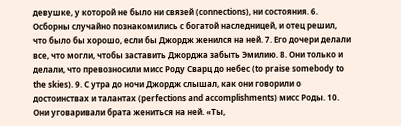девушке, у которой не было ни связей (connections), ни состояния. 6. Осборны случайно познакомились с богатой наследницей, и отец решил, что было бы хорошо, если бы Джордж женился на ней. 7. Его дочери делали все, что могли, чтобы заставить Джорджа забыть Эмилию. 8. Они только и делали, что превозносили мисс Роду Сварц до небес (to praise somebody to the skies). 9. С утра до ночи Джордж слышал, как они говорили о достоинствах и талантах (perfections and accomplishments) мисс Роды. 10. Они уговаривали брата жениться на ней. «Ты,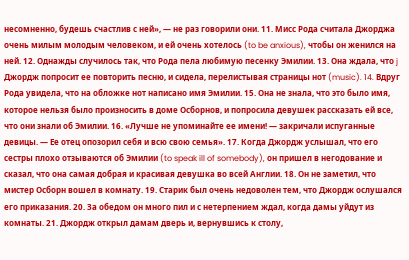несомненно, будешь счастлив с ней», — не раз говорили они. 11. Мисс Рода считала Джорджа очень милым молодым человеком, и ей очень хотелось (to be anxious), чтобы он женился на ней. 12. Однажды случилось так, что Рода пела любимую песенку Эмилии. 13. Она ждала, что j Джордж попросит ее повторить песню, и сидела, перелистывая страницы нот (music). 14. Вдруг Рода увидела, что на обложке нот написано имя Эмилии. 15. Она не знала, что это было имя, которое нельзя было произносить в доме Осборнов, и попросила девушек рассказать ей все, что они знали об Эмилии. 16. «Лучше не упоминайте ее имени! — закричали испуганные девицы. — Ее отец опозорил себя и всю свою семья». 17. Когда Джордж услышал, что его сестры плохо отзываются об Эмилии (to speak ill of somebody), он пришел в негодование и сказал, что она самая добрая и красивая девушка во всей Англии. 18. Он не заметил, что мистер Осборн вошел в комнату. 19. Старик был очень недоволен тем, что Джордж ослушался его приказания. 20. За обедом он много пил и с нетерпением ждал, когда дамы уйдут из комнаты. 21. Джордж открыл дамам дверь и, вернувшись к столу,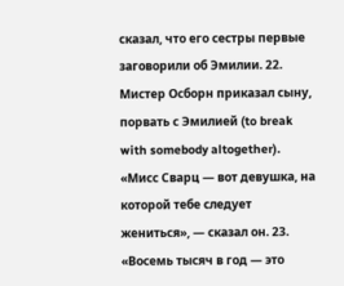сказал, что его сестры первые заговорили об Эмилии. 22. Мистер Осборн приказал сыну, порвать с Эмилией (to break with somebody altogether). «Мисс Сварц — вот девушка, на которой тебе следует жениться», — сказал он. 23. «Восемь тысяч в год — это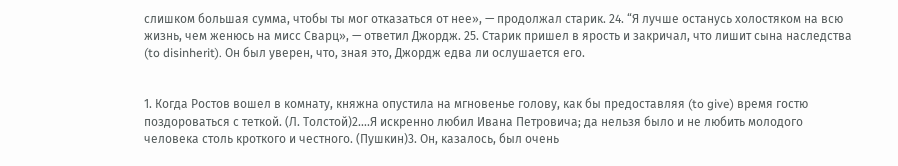слишком большая сумма, чтобы ты мог отказаться от нее», — продолжал старик. 24. “Я лучше останусь холостяком на всю жизнь, чем женюсь на мисс Сварц», — ответил Джордж. 25. Старик пришел в ярость и закричал, что лишит сына наследства (to disinherit). Он был уверен, что, зная это, Джордж едва ли ослушается его.


1. Когда Ростов вошел в комнату, княжна опустила на мгновенье голову, как бы предоставляя (to give) время гостю поздороваться с теткой. (Л. Толстой)2....Я искренно любил Ивана Петровича; да нельзя было и не любить молодого человека столь кроткого и честного. (Пушкин)3. Он, казалось, был очень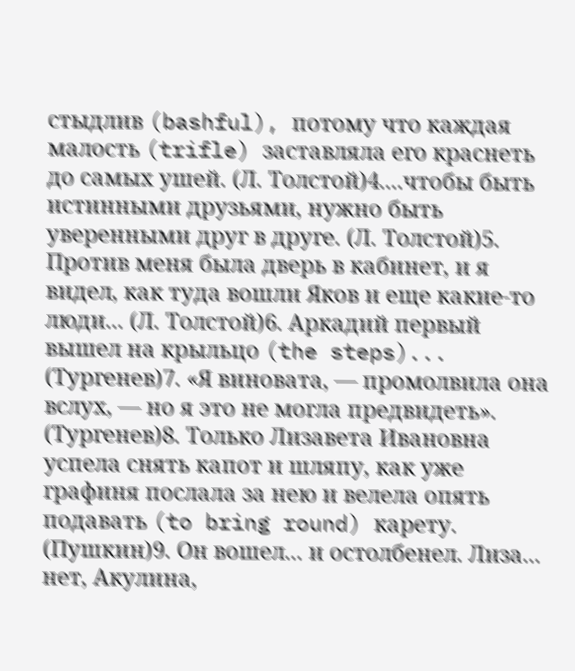стыдлив (bashful), потому что каждая малость (trifle) заставляла его краснеть до самых ушей. (Л. Толстой)4....чтобы быть истинными друзьями, нужно быть уверенными друг в друге. (Л. Толстой)5. Против меня была дверь в кабинет, и я видел, как туда вошли Яков и еще какие-то люди... (Л. Толстой)6. Аркадий первый вышел на крыльцо (the steps)... (Тургенев)7. «Я виновата, — промолвила она вслух, — но я это не могла предвидеть». (Тургенев)8. Только Лизавета Ивановна успела снять капот и шляпу, как уже графиня послала за нею и велела опять подавать (to bring round) карету. (Пушкин)9. Он вошел... и остолбенел. Лиза... нет, Акулина,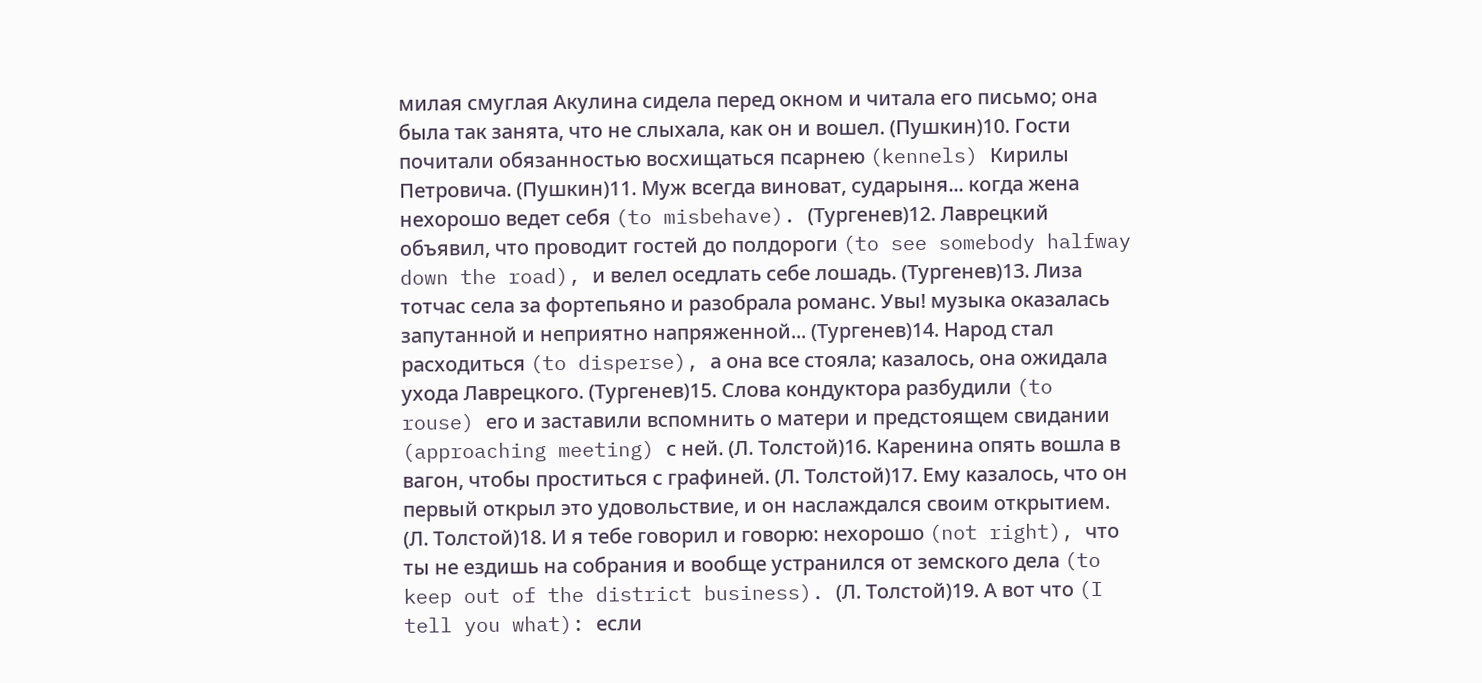милая смуглая Акулина сидела перед окном и читала его письмо; она была так занята, что не слыхала, как он и вошел. (Пушкин)10. Гости почитали обязанностью восхищаться псарнею (kennels) Кирилы Петровича. (Пушкин)11. Муж всегда виноват, сударыня... когда жена нехорошо ведет себя (to misbehave). (Тургенев)12. Лаврецкий объявил, что проводит гостей до полдороги (to see somebody halfway down the road), и велел оседлать себе лошадь. (Тургенев)13. Лиза тотчас села за фортепьяно и разобрала романс. Увы! музыка оказалась запутанной и неприятно напряженной... (Тургенев)14. Народ стал расходиться (to disperse), а она все стояла; казалось, она ожидала ухода Лаврецкого. (Тургенев)15. Слова кондуктора разбудили (to rouse) его и заставили вспомнить о матери и предстоящем свидании (approaching meeting) с ней. (Л. Толстой)16. Каренина опять вошла в вагон, чтобы проститься с графиней. (Л. Толстой)17. Ему казалось, что он первый открыл это удовольствие, и он наслаждался своим открытием. (Л. Толстой)18. И я тебе говорил и говорю: нехорошо (not right), что ты не ездишь на собрания и вообще устранился от земского дела (to keep out of the district business). (Л. Толстой)19. А вот что (I tell you what): если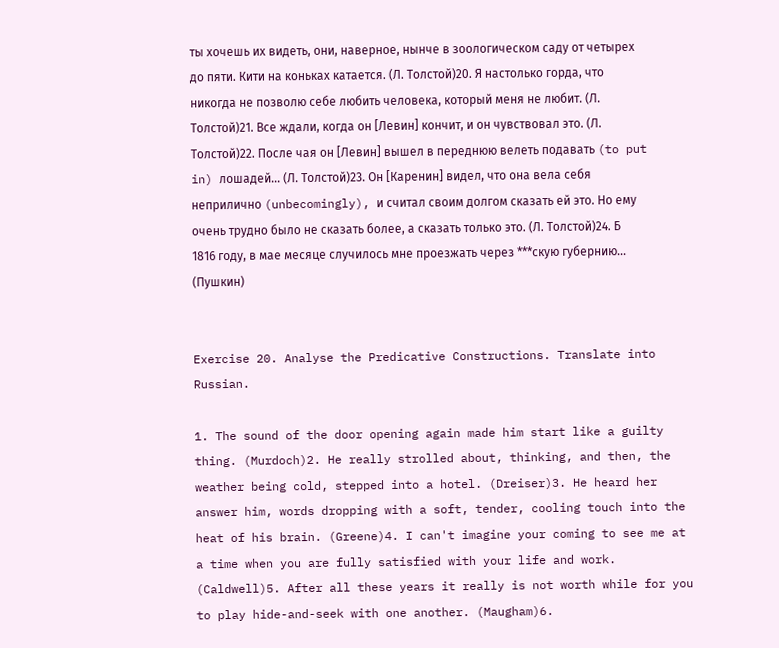ты хочешь их видеть, они, наверное, нынче в зоологическом саду от четырех до пяти. Кити на коньках катается. (Л. Толстой)20. Я настолько горда, что никогда не позволю себе любить человека, который меня не любит. (Л. Толстой)21. Все ждали, когда он [Левин] кончит, и он чувствовал это. (Л. Толстой)22. После чая он [Левин] вышел в переднюю велеть подавать (to put in) лошадей... (Л. Толстой)23. Он [Каренин] видел, что она вела себя неприлично (unbecomingly), и считал своим долгом сказать ей это. Но ему очень трудно было не сказать более, а сказать только это. (Л. Толстой)24. Б 1816 году, в мае месяце случилось мне проезжать через ***скую губернию... (Пушкин)


Exercise 20. Analyse the Predicative Constructions. Translate into Russian.

1. The sound of the door opening again made him start like a guilty thing. (Murdoch)2. He really strolled about, thinking, and then, the weather being cold, stepped into a hotel. (Dreiser)3. He heard her answer him, words dropping with a soft, tender, cooling touch into the heat of his brain. (Greene)4. I can't imagine your coming to see me at a time when you are fully satisfied with your life and work. (Caldwell)5. After all these years it really is not worth while for you to play hide-and-seek with one another. (Maugham)6.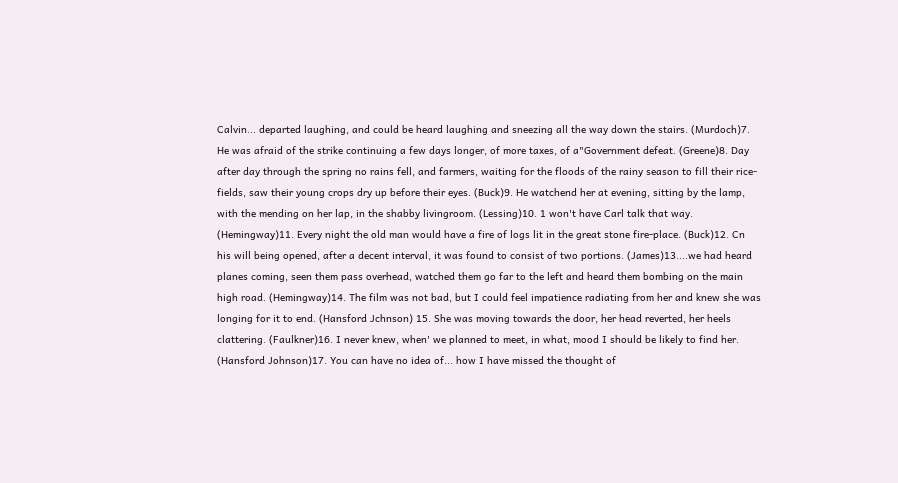Calvin... departed laughing, and could be heard laughing and sneezing all the way down the stairs. (Murdoch)7. He was afraid of the strike continuing a few days longer, of more taxes, of a"Government defeat. (Greene)8. Day after day through the spring no rains fell, and farmers, waiting for the floods of the rainy season to fill their rice-fields, saw their young crops dry up before their eyes. (Buck)9. He watchend her at evening, sitting by the lamp, with the mending on her lap, in the shabby livingroom. (Lessing)10. 1 won't have Carl talk that way. (Hemingway)11. Every night the old man would have a fire of logs lit in the great stone fire-place. (Buck)12. Cn his will being opened, after a decent interval, it was found to consist of two portions. (James)13....we had heard planes coming, seen them pass overhead, watched them go far to the left and heard them bombing on the main high road. (Hemingway)14. The film was not bad, but I could feel impatience radiating from her and knew she was longing for it to end. (Hansford Jchnson) 15. She was moving towards the door, her head reverted, her heels clattering. (Faulkner)16. I never knew, when' we planned to meet, in what, mood I should be likely to find her. (Hansford Johnson)17. You can have no idea of... how I have missed the thought of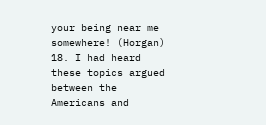your being near me somewhere! (Horgan) 18. I had heard these topics argued between the Americans and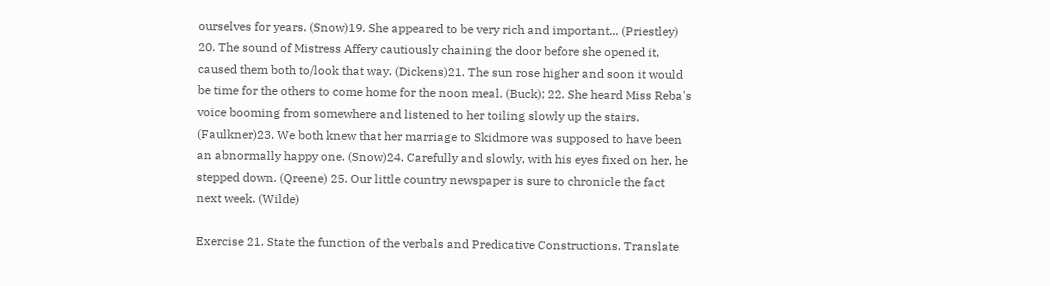ourselves for years. (Snow)19. She appeared to be very rich and important... (Priestley) 20. The sound of Mistress Affery cautiously chaining the door before she opened it, caused them both to/look that way. (Dickens)21. The sun rose higher and soon it would be time for the others to come home for the noon meal. (Buck); 22. She heard Miss Reba's voice booming from somewhere and listened to her toiling slowly up the stairs. (Faulkner)23. We both knew that her marriage to Skidmore was supposed to have been an abnormally happy one. (Snow)24. Carefully and slowly, with his eyes fixed on her, he stepped down. (Qreene) 25. Our little country newspaper is sure to chronicle the fact next week. (Wilde)

Exercise 21. State the function of the verbals and Predicative Constructions. Translate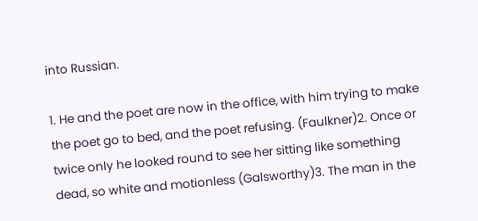into Russian.

1. He and the poet are now in the office, with him trying to make the poet go to bed, and the poet refusing. (Faulkner)2. Once or twice only he looked round to see her sitting like something dead, so white and motionless (Galsworthy)3. The man in the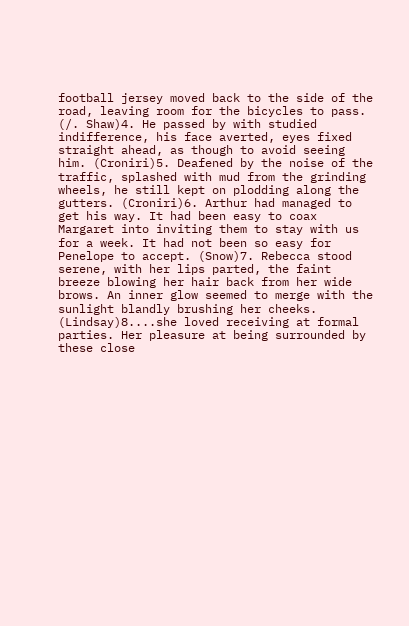football jersey moved back to the side of the road, leaving room for the bicycles to pass. (/. Shaw)4. He passed by with studied indifference, his face averted, eyes fixed straight ahead, as though to avoid seeing him. (Croniri)5. Deafened by the noise of the traffic, splashed with mud from the grinding wheels, he still kept on plodding along the gutters. (Croniri)6. Arthur had managed to get his way. It had been easy to coax Margaret into inviting them to stay with us for a week. It had not been so easy for Penelope to accept. (Snow)7. Rebecca stood serene, with her lips parted, the faint breeze blowing her hair back from her wide brows. An inner glow seemed to merge with the sunlight blandly brushing her cheeks. (Lindsay)8....she loved receiving at formal parties. Her pleasure at being surrounded by these close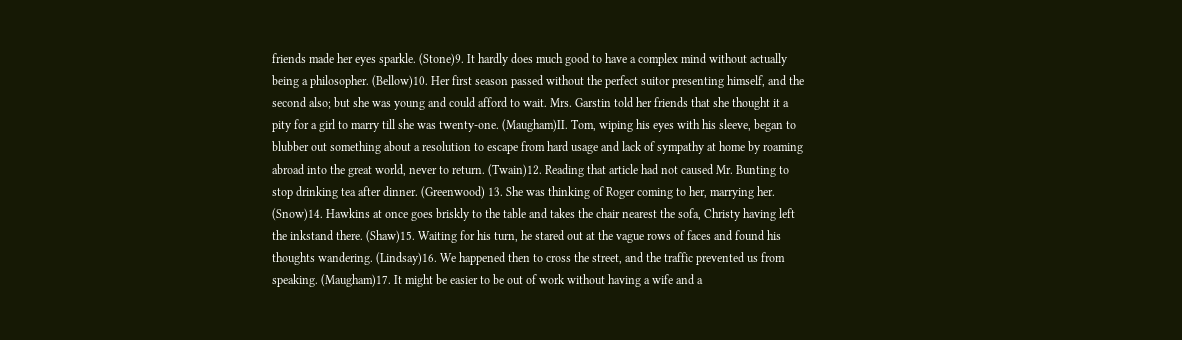friends made her eyes sparkle. (Stone)9. It hardly does much good to have a complex mind without actually being a philosopher. (Bellow)10. Her first season passed without the perfect suitor presenting himself, and the second also; but she was young and could afford to wait. Mrs. Garstin told her friends that she thought it a pity for a girl to marry till she was twenty-one. (Maugham)II. Tom, wiping his eyes with his sleeve, began to blubber out something about a resolution to escape from hard usage and lack of sympathy at home by roaming abroad into the great world, never to return. (Twain)12. Reading that article had not caused Mr. Bunting to stop drinking tea after dinner. (Greenwood) 13. She was thinking of Roger coming to her, marrying her. (Snow)14. Hawkins at once goes briskly to the table and takes the chair nearest the sofa, Christy having left the inkstand there. (Shaw)15. Waiting for his turn, he stared out at the vague rows of faces and found his thoughts wandering. (Lindsay)16. We happened then to cross the street, and the traffic prevented us from speaking. (Maugham)17. It might be easier to be out of work without having a wife and a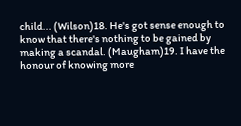child... (Wilson)18. He's got sense enough to know that there's nothing to be gained by making a scandal. (Maugham)19. I have the honour of knowing more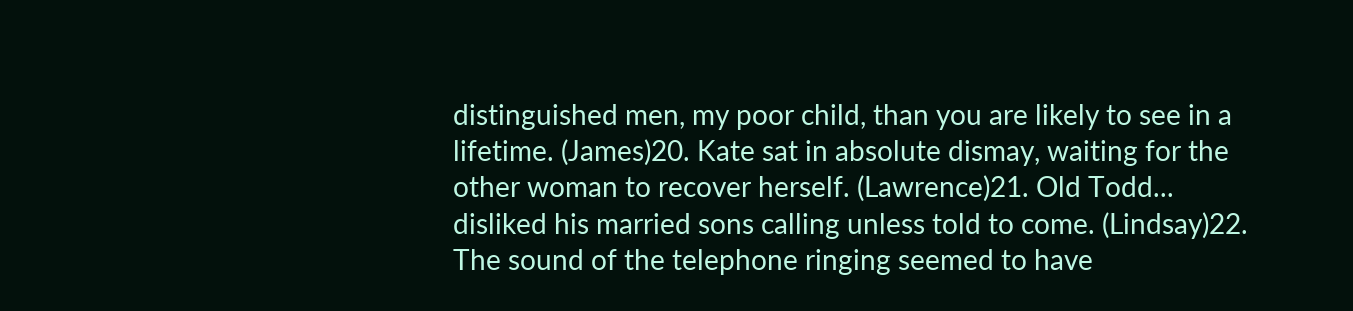distinguished men, my poor child, than you are likely to see in a lifetime. (James)20. Kate sat in absolute dismay, waiting for the other woman to recover herself. (Lawrence)21. Old Todd... disliked his married sons calling unless told to come. (Lindsay)22. The sound of the telephone ringing seemed to have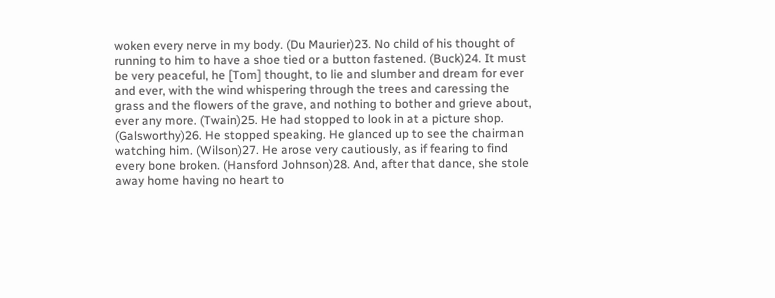woken every nerve in my body. (Du Maurier)23. No child of his thought of running to him to have a shoe tied or a button fastened. (Buck)24. It must be very peaceful, he [Tom] thought, to lie and slumber and dream for ever and ever, with the wind whispering through the trees and caressing the grass and the flowers of the grave, and nothing to bother and grieve about, ever any more. (Twain)25. He had stopped to look in at a picture shop. (Galsworthy)26. He stopped speaking. He glanced up to see the chairman watching him. (Wilson)27. He arose very cautiously, as if fearing to find every bone broken. (Hansford Johnson)28. And, after that dance, she stole away home having no heart to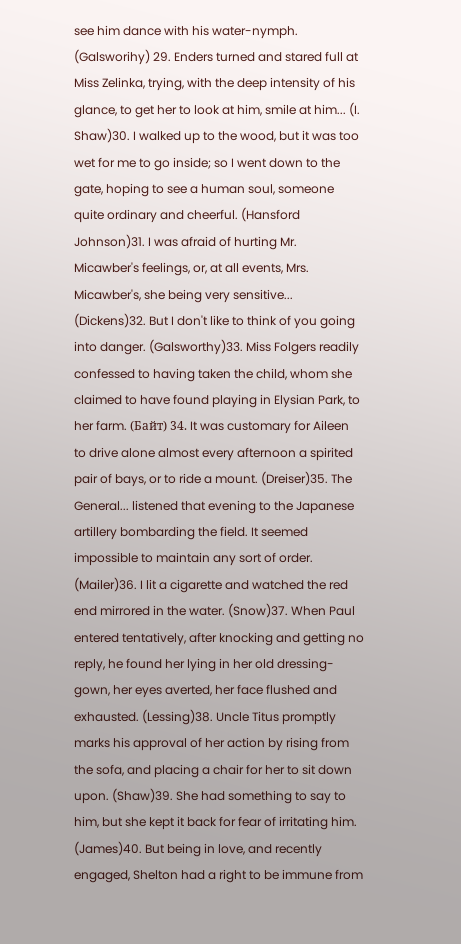see him dance with his water-nymph. (Galsworihy) 29. Enders turned and stared full at Miss Zelinka, trying, with the deep intensity of his glance, to get her to look at him, smile at him... (I. Shaw)30. I walked up to the wood, but it was too wet for me to go inside; so I went down to the gate, hoping to see a human soul, someone quite ordinary and cheerful. (Hansford Johnson)31. I was afraid of hurting Mr. Micawber's feelings, or, at all events, Mrs. Micawber's, she being very sensitive... (Dickens)32. But I don't like to think of you going into danger. (Galsworthy)33. Miss Folgers readily confessed to having taken the child, whom she claimed to have found playing in Elysian Park, to her farm. (Байт) 34. It was customary for Aileen to drive alone almost every afternoon a spirited pair of bays, or to ride a mount. (Dreiser)35. The General... listened that evening to the Japanese artillery bombarding the field. It seemed impossible to maintain any sort of order. (Mailer)36. I lit a cigarette and watched the red end mirrored in the water. (Snow)37. When Paul entered tentatively, after knocking and getting no reply, he found her lying in her old dressing-gown, her eyes averted, her face flushed and exhausted. (Lessing)38. Uncle Titus promptly marks his approval of her action by rising from the sofa, and placing a chair for her to sit down upon. (Shaw)39. She had something to say to him, but she kept it back for fear of irritating him. (James)40. But being in love, and recently engaged, Shelton had a right to be immune from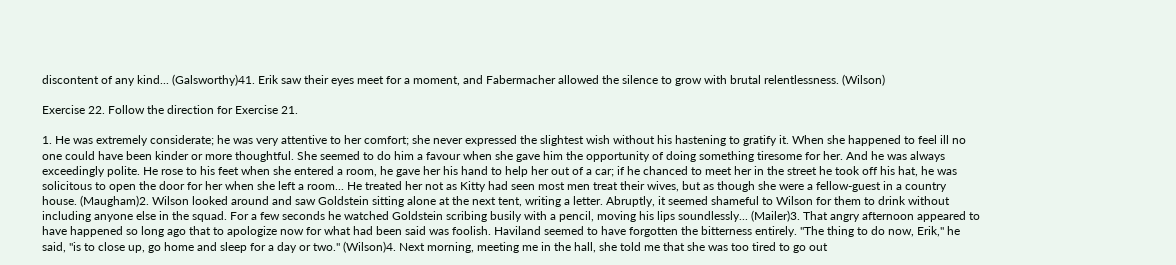discontent of any kind... (Galsworthy)41. Erik saw their eyes meet for a moment, and Fabermacher allowed the silence to grow with brutal relentlessness. (Wilson)

Exercise 22. Follow the direction for Exercise 21.

1. He was extremely considerate; he was very attentive to her comfort; she never expressed the slightest wish without his hastening to gratify it. When she happened to feel ill no one could have been kinder or more thoughtful. She seemed to do him a favour when she gave him the opportunity of doing something tiresome for her. And he was always exceedingly polite. He rose to his feet when she entered a room, he gave her his hand to help her out of a car; if he chanced to meet her in the street he took off his hat, he was solicitous to open the door for her when she left a room... He treated her not as Kitty had seen most men treat their wives, but as though she were a fellow-guest in a country house. (Maugham)2. Wilson looked around and saw Goldstein sitting alone at the next tent, writing a letter. Abruptly, it seemed shameful to Wilson for them to drink without including anyone else in the squad. For a few seconds he watched Goldstein scribing busily with a pencil, moving his lips soundlessly... (Mailer)3. That angry afternoon appeared to have happened so long ago that to apologize now for what had been said was foolish. Haviland seemed to have forgotten the bitterness entirely. "The thing to do now, Erik," he said, "is to close up, go home and sleep for a day or two." (Wilson)4. Next morning, meeting me in the hall, she told me that she was too tired to go out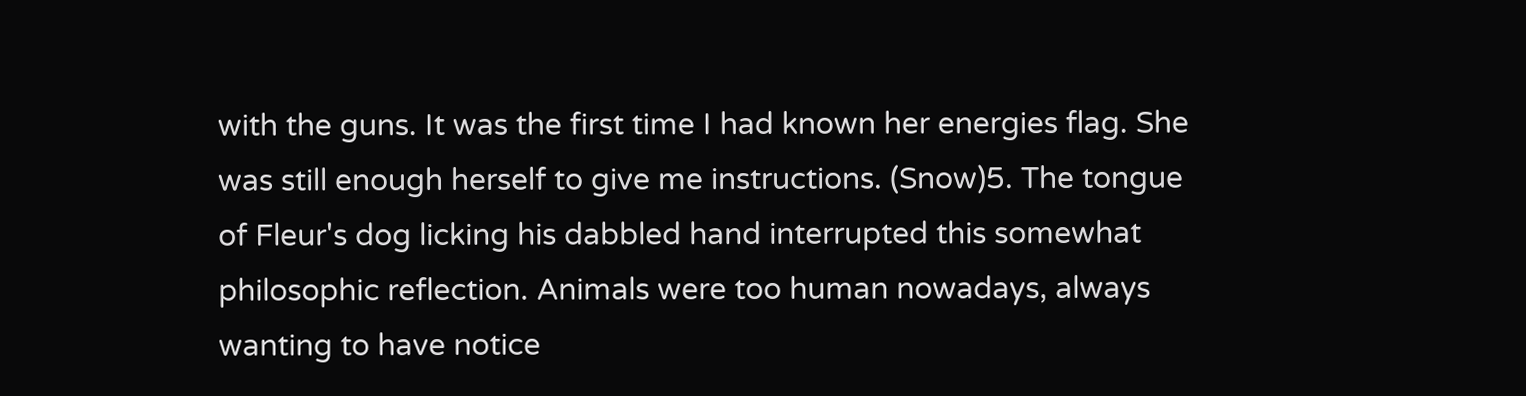with the guns. It was the first time I had known her energies flag. She was still enough herself to give me instructions. (Snow)5. The tongue of Fleur's dog licking his dabbled hand interrupted this somewhat philosophic reflection. Animals were too human nowadays, always wanting to have notice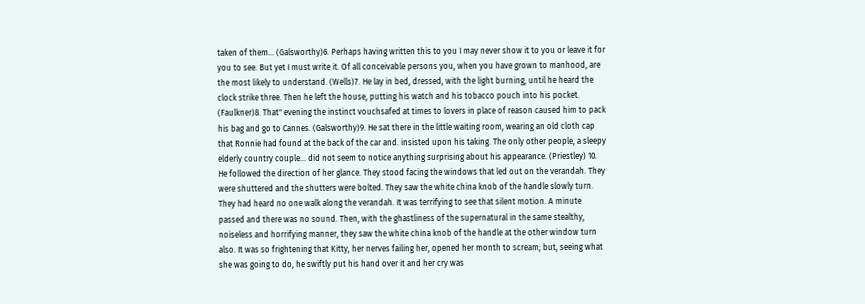taken of them... (Galsworthy)6. Perhaps having written this to you I may never show it to you or leave it for you to see. But yet I must write it. Of all conceivable persons you, when you have grown to manhood, are the most likely to understand. (Wells)7. He lay in bed, dressed, with the light burning, until he heard the clock strike three. Then he left the house, putting his watch and his tobacco pouch into his pocket. (Faulkner)8. That" evening the instinct vouchsafed at times to lovers in place of reason caused him to pack his bag and go to Cannes. (Galsworthy)9. He sat there in the little waiting room, wearing an old cloth cap that Ronnie had found at the back of the car and. insisted upon his taking. The only other people, a sleepy elderly country couple... did not seem to notice anything surprising about his appearance. (Priestley) 10. He followed the direction of her glance. They stood facing the windows that led out on the verandah. They were shuttered and the shutters were bolted. They saw the white china knob of the handle slowly turn. They had heard no one walk along the verandah. It was terrifying to see that silent motion. A minute passed and there was no sound. Then, with the ghastliness of the supernatural in the same stealthy, noiseless and horrifying manner, they saw the white china knob of the handle at the other window turn also. It was so frightening that Kitty, her nerves failing her, opened her month to scream; but, seeing what she was going to do, he swiftly put his hand over it and her cry was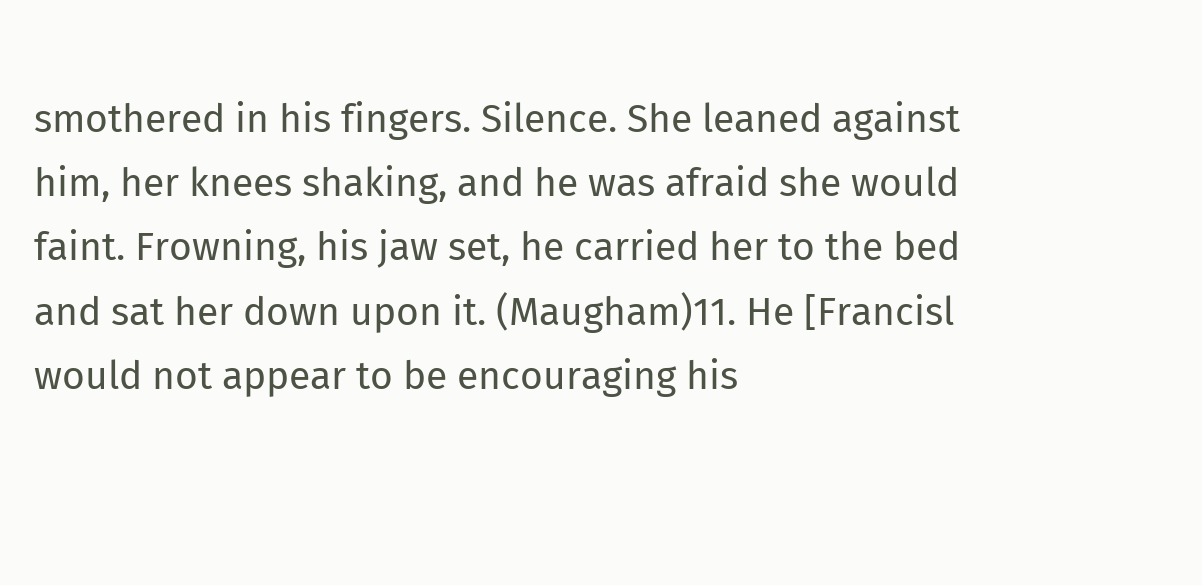smothered in his fingers. Silence. She leaned against him, her knees shaking, and he was afraid she would faint. Frowning, his jaw set, he carried her to the bed and sat her down upon it. (Maugham)11. He [Francisl would not appear to be encouraging his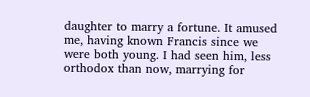daughter to marry a fortune. It amused me, having known Francis since we were both young. I had seen him, less orthodox than now, marrying for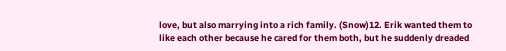love, but also marrying into a rich family. (Snow)12. Erik wanted them to like each other because he cared for them both, but he suddenly dreaded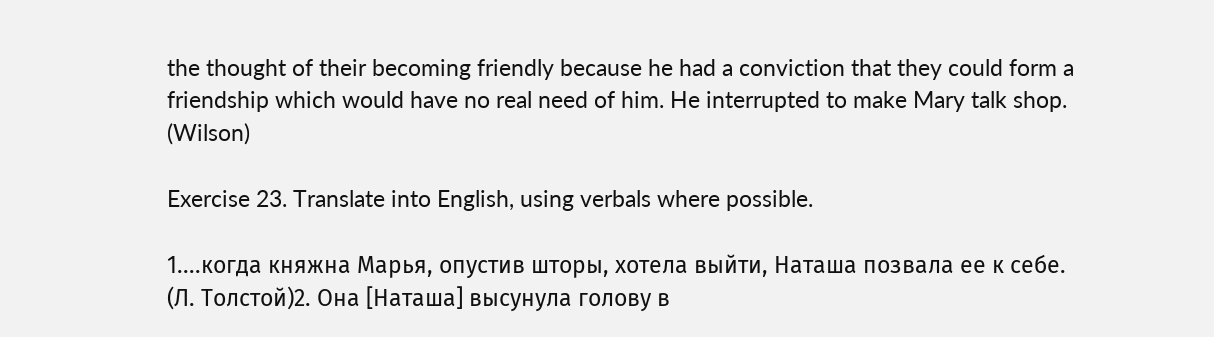the thought of their becoming friendly because he had a conviction that they could form a friendship which would have no real need of him. He interrupted to make Mary talk shop. (Wilson)

Exercise 23. Translate into English, using verbals where possible.

1....когда княжна Марья, опустив шторы, хотела выйти, Наташа позвала ее к себе. (Л. Толстой)2. Она [Наташа] высунула голову в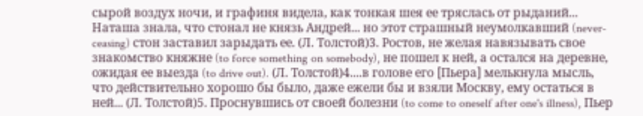сырой воздух ночи, и графиня видела, как тонкая шея ее тряслась от рыданий... Наташа знала, что стонал не князь Андрей... но этот страшный неумолкавший (never-ceasing) стон заставил зарыдать ее. (Л. Толстой)3. Ростов, не желая навязывать свое знакомство княжне (to force something on somebody), не пошел к ней, а остался на деревне, ожидая ее выезда (to drive out). (Л. Толстой)4....в голове его [Пьера] мелькнула мысль, что действительно хорошо бы было, даже ежели бы и взяли Москву, ему остаться в ней... (Л. Толстой)5. Проснувшись от своей болезни (to come to oneself after one's illness), Пьер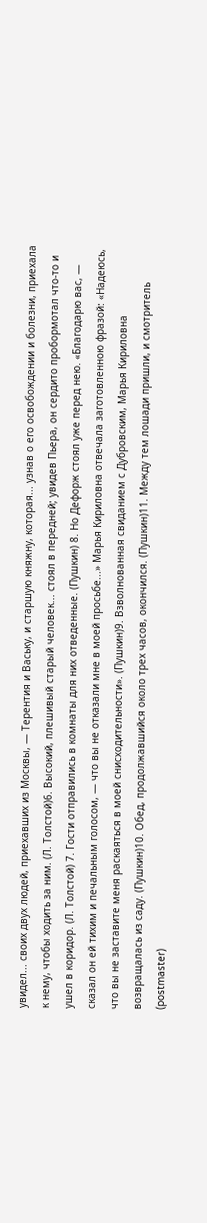увидел... своих двух людей, приехавших из Москвы, — Терентия и Ваську, и старшую княжну, которая... узнав о его освобождении и болезни, приехала к нему, чтобы ходить за ним. (Л. Толстой)6. Высокий, плешивый старый человек... стоял в передней; увидев Пьера, он сердито пробормотал что-то и ушел в коридор. (Л. Толстой) 7. Гости отправились в комнаты для них отведенные. (Пушкин) 8. Но Дефорж стоял уже перед нею. «Благодарю вас, — сказал он ей тихим и печальным голосом, — что вы не отказали мне в моей просьбе...» Марья Кириловна отвечала заготовленною фразой: «Надеюсь, что вы не заставите меня раскаяться в моей снисходительности». (Пушкин)9. Взволнованная свиданием с Дубровским, Марья Кириловна возвращалась из саду. (Пушкин)10. Обед, продолжавшийся около трех часов, окончился. (Пушкин)11. Между тем лошади пришли, и смотритель (postmaster)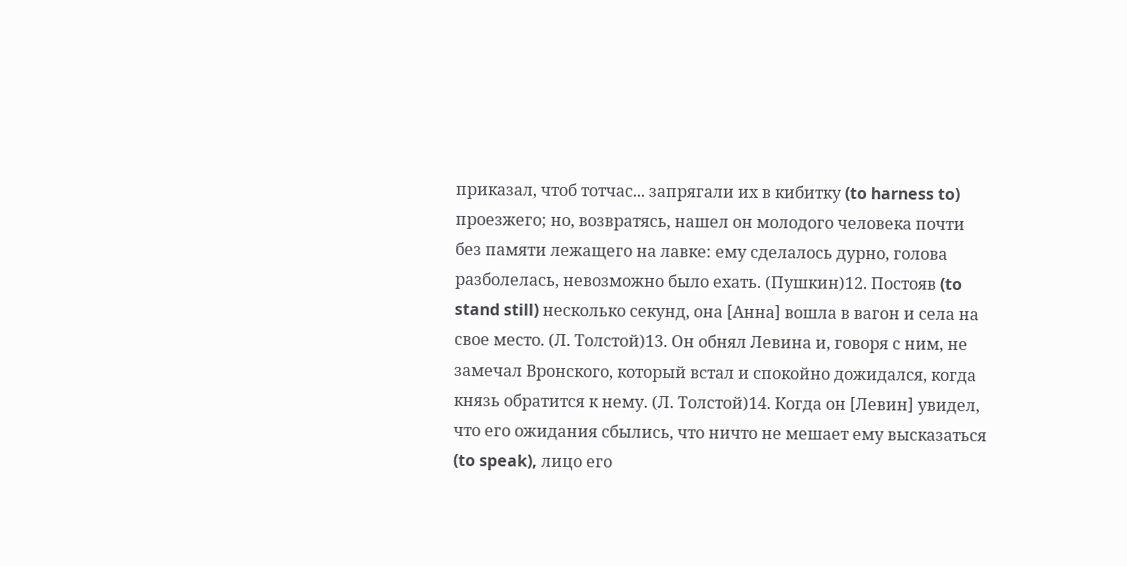приказал, чтоб тотчас... запрягали их в кибитку (to harness to) проезжего; но, возвратясь, нашел он молодого человека почти без памяти лежащего на лавке: ему сделалось дурно, голова разболелась, невозможно было ехать. (Пушкин)12. Постояв (to stand still) несколько секунд, она [Анна] вошла в вагон и села на свое место. (Л. Толстой)13. Он обнял Левина и, говоря с ним, не замечал Вронского, который встал и спокойно дожидался, когда князь обратится к нему. (Л. Толстой)14. Когда он [Левин] увидел, что его ожидания сбылись, что ничто не мешает ему высказаться (to speak), лицо его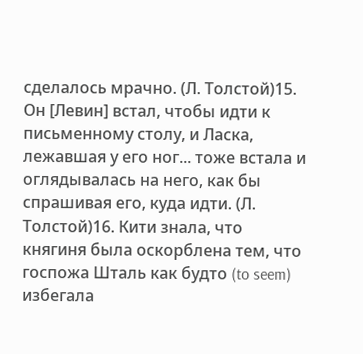сделалось мрачно. (Л. Толстой)15. Он [Левин] встал, чтобы идти к письменному столу, и Ласка, лежавшая у его ног... тоже встала и оглядывалась на него, как бы спрашивая его, куда идти. (Л. Толстой)16. Кити знала, что княгиня была оскорблена тем, что госпожа Шталь как будто (to seem) избегала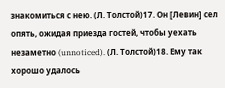знакомиться с нею. (Л. Толстой)17. Он [Левин] сел опять, ожидая приезда гостей, чтобы уехать незаметно (unnoticed). (Л. Толстой)18. Ему так хорошо удалось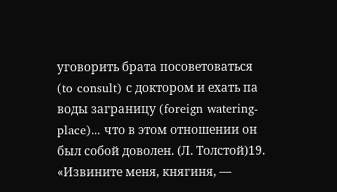уговорить брата посоветоваться (to consult) с доктором и ехать па воды заграницу (foreign watering-place)... что в этом отношении он был собой доволен. (Л. Толстой)19. «Извините меня, княгиня, —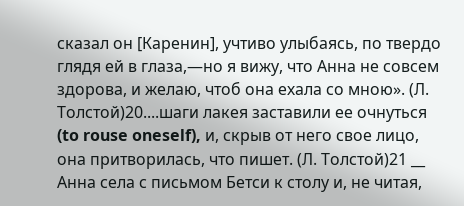сказал он [Каренин], учтиво улыбаясь, по твердо глядя ей в глаза,—но я вижу, что Анна не совсем здорова, и желаю, чтоб она ехала со мною». (Л. Толстой)20....шаги лакея заставили ее очнуться (to rouse oneself), и, скрыв от него свое лицо, она притворилась, что пишет. (Л. Толстой)21 __ Анна села с письмом Бетси к столу и, не читая,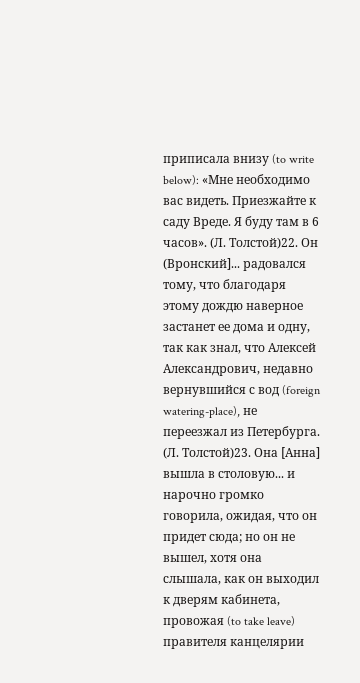приписала внизу (to write below): «Мне необходимо вас видеть. Приезжайте к саду Вреде. Я буду там в 6 часов». (Л. Толстой)22. Он (Вронский]... радовался тому, что благодаря этому дождю наверное застанет ее дома и одну, так как знал, что Алексей Александрович, недавно вернувшийся с вод (foreign watering-place), не переезжал из Петербурга. (Л. Толстой)23. Она [Анна] вышла в столовую... и нарочно громко говорила, ожидая, что он придет сюда; но он не вышел, хотя она слышала, как он выходил к дверям кабинета, провожая (to take leave) правителя канцелярии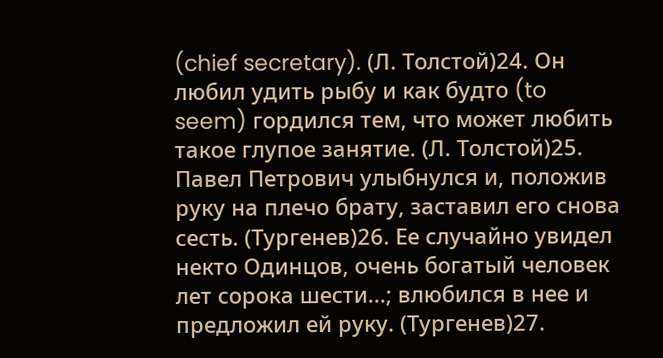(chief secretary). (Л. Толстой)24. Он любил удить рыбу и как будто (to seem) гордился тем, что может любить такое глупое занятие. (Л. Толстой)25. Павел Петрович улыбнулся и, положив руку на плечо брату, заставил его снова сесть. (Тургенев)26. Ее случайно увидел некто Одинцов, очень богатый человек лет сорока шести...; влюбился в нее и предложил ей руку. (Тургенев)27.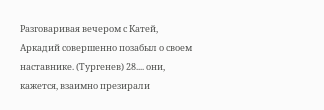Разговаривая вечером с Катей, Аркадий совершенно позабыл о своем наставнике. (Тургенев) 28.... они, кажется, взаимно презирали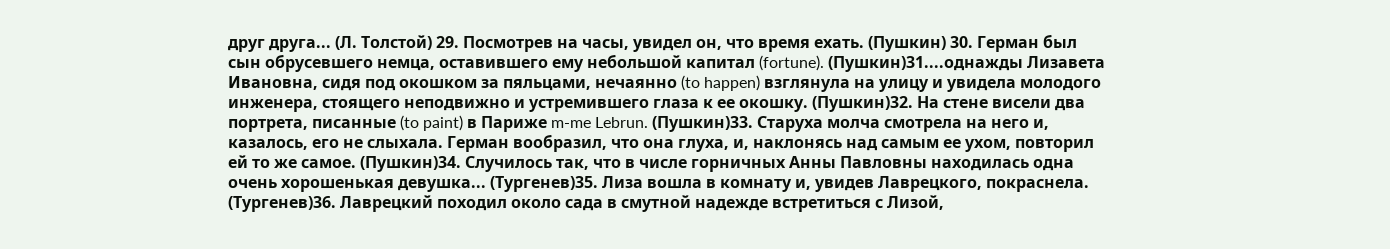друг друга... (Л. Толстой) 29. Посмотрев на часы, увидел он, что время ехать. (Пушкин) 30. Герман был сын обрусевшего немца, оставившего ему небольшой капитал (fortune). (Пушкин)31....однажды Лизавета Ивановна, сидя под окошком за пяльцами, нечаянно (to happen) взглянула на улицу и увидела молодого инженера, стоящего неподвижно и устремившего глаза к ее окошку. (Пушкин)32. На стене висели два портрета, писанные (to paint) в Париже m-me Lebrun. (Пушкин)33. Старуха молча смотрела на него и, казалось, его не слыхала. Герман вообразил, что она глуха, и, наклонясь над самым ее ухом, повторил ей то же самое. (Пушкин)34. Случилось так, что в числе горничных Анны Павловны находилась одна очень хорошенькая девушка... (Тургенев)35. Лиза вошла в комнату и, увидев Лаврецкого, покраснела. (Тургенев)36. Лаврецкий походил около сада в смутной надежде встретиться с Лизой,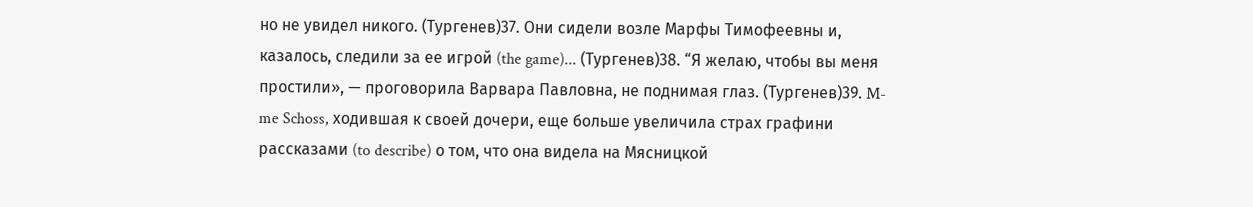но не увидел никого. (Тургенев)37. Они сидели возле Марфы Тимофеевны и, казалось, следили за ее игрой (the game)... (Тургенев)38. “Я желаю, чтобы вы меня простили», — проговорила Варвара Павловна, не поднимая глаз. (Тургенев)39. M-me Schoss, ходившая к своей дочери, еще больше увеличила страх графини рассказами (to describe) о том, что она видела на Мясницкой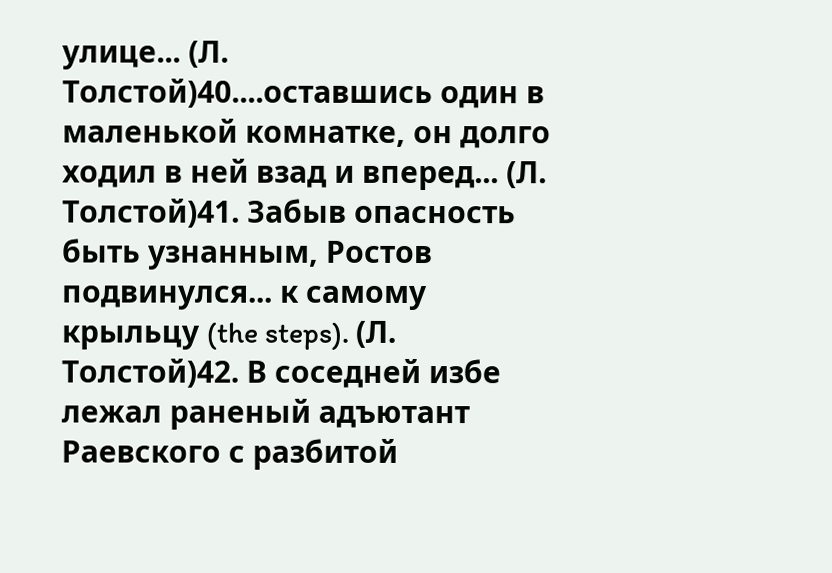улице... (Л. Толстой)40....оставшись один в маленькой комнатке, он долго ходил в ней взад и вперед... (Л. Толстой)41. Забыв опасность быть узнанным, Ростов подвинулся... к самому крыльцу (the steps). (Л. Толстой)42. В соседней избе лежал раненый адъютант Раевского с разбитой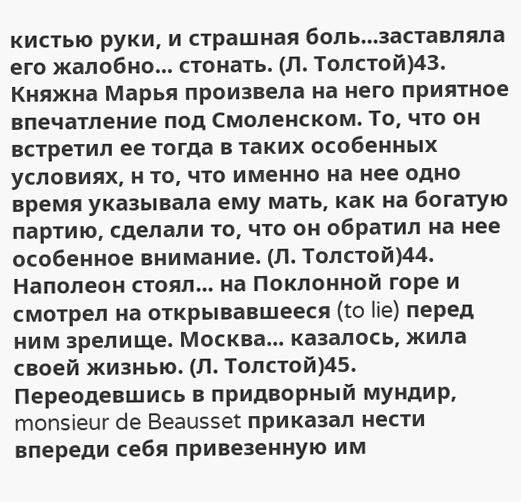кистью руки, и страшная боль...заставляла его жалобно... стонать. (Л. Толстой)43. Княжна Марья произвела на него приятное впечатление под Смоленском. То, что он встретил ее тогда в таких особенных условиях, н то, что именно на нее одно время указывала ему мать, как на богатую партию, сделали то, что он обратил на нее особенное внимание. (Л. Толстой)44. Наполеон стоял... на Поклонной горе и смотрел на открывавшееся (to lie) перед ним зрелище. Москва... казалось, жила своей жизнью. (Л. Толстой)45. Переодевшись в придворный мундир, monsieur de Beausset приказал нести впереди себя привезенную им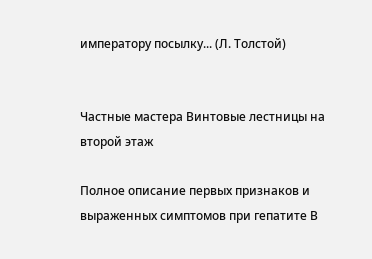императору посылку... (Л. Толстой)


Частные мастера Винтовые лестницы на второй этаж

Полное описание первых признаков и выраженных симптомов при гепатите В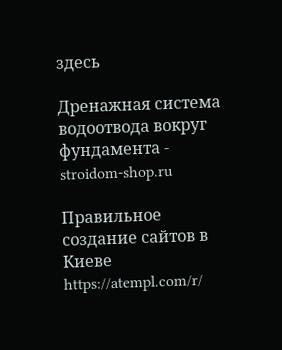здесь

Дренажная система водоотвода вокруг фундамента - stroidom-shop.ru

Правильное создание сайтов в Киеве https://atempl.com/r/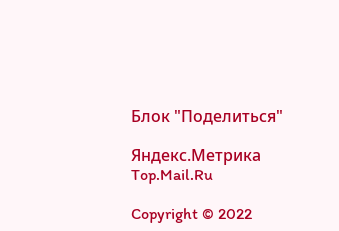Блок "Поделиться"

Яндекс.Метрика Top.Mail.Ru

Copyright © 2022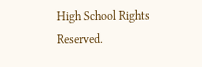High School Rights Reserved.